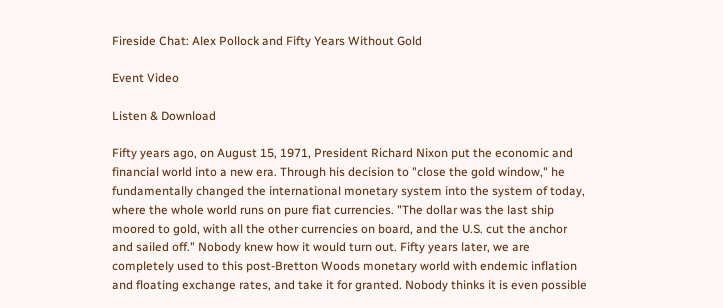Fireside Chat: Alex Pollock and Fifty Years Without Gold

Event Video

Listen & Download

Fifty years ago, on August 15, 1971, President Richard Nixon put the economic and financial world into a new era. Through his decision to "close the gold window," he fundamentally changed the international monetary system into the system of today, where the whole world runs on pure fiat currencies. "The dollar was the last ship moored to gold, with all the other currencies on board, and the U.S. cut the anchor and sailed off." Nobody knew how it would turn out. Fifty years later, we are completely used to this post-Bretton Woods monetary world with endemic inflation and floating exchange rates, and take it for granted. Nobody thinks it is even possible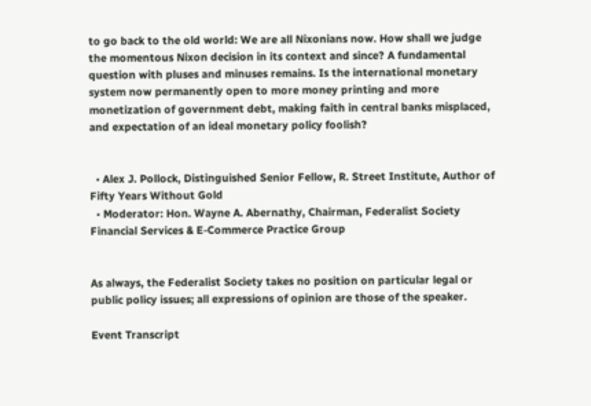to go back to the old world: We are all Nixonians now. How shall we judge the momentous Nixon decision in its context and since? A fundamental question with pluses and minuses remains. Is the international monetary system now permanently open to more money printing and more monetization of government debt, making faith in central banks misplaced, and expectation of an ideal monetary policy foolish?


  • Alex J. Pollock, Distinguished Senior Fellow, R. Street Institute, Author of Fifty Years Without Gold
  • Moderator: Hon. Wayne A. Abernathy, Chairman, Federalist Society Financial Services & E-Commerce Practice Group


As always, the Federalist Society takes no position on particular legal or public policy issues; all expressions of opinion are those of the speaker.

Event Transcript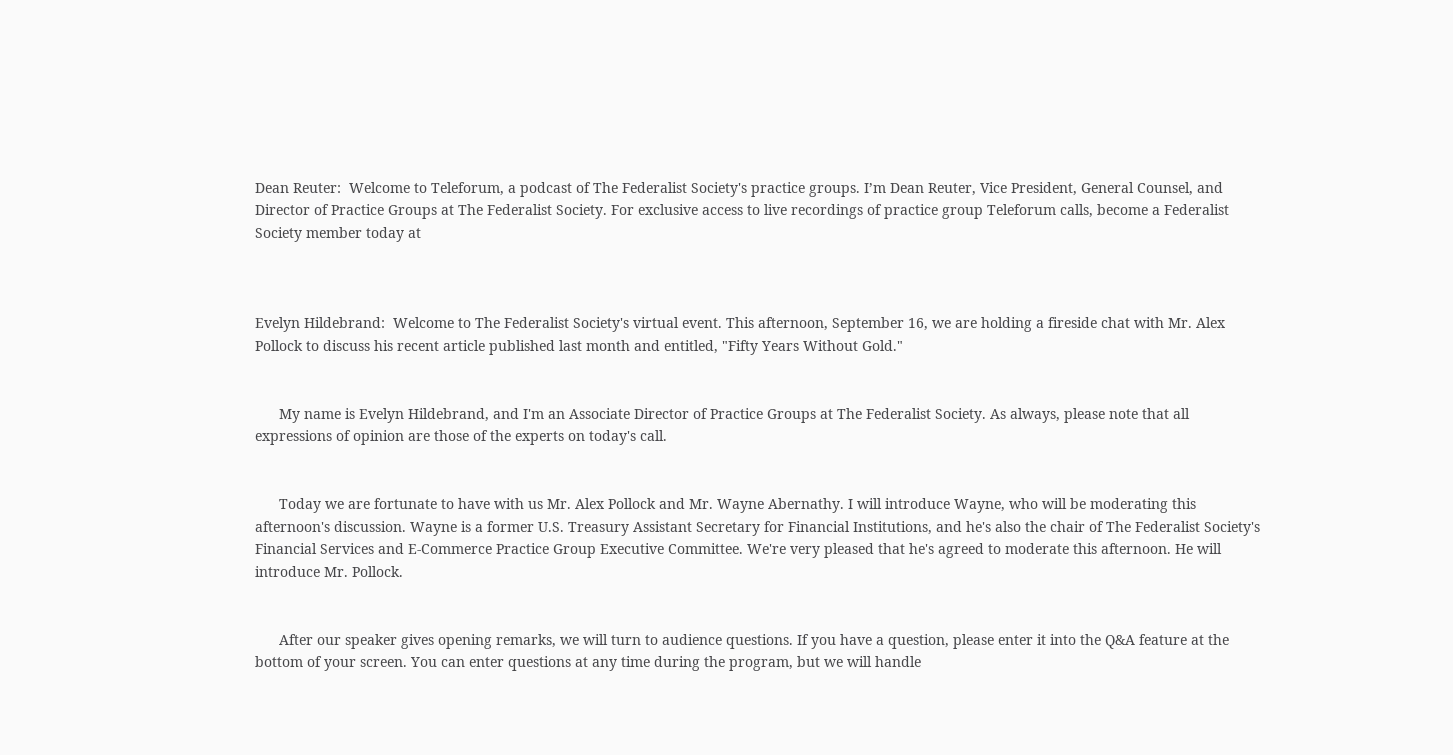Dean Reuter:  Welcome to Teleforum, a podcast of The Federalist Society's practice groups. I’m Dean Reuter, Vice President, General Counsel, and Director of Practice Groups at The Federalist Society. For exclusive access to live recordings of practice group Teleforum calls, become a Federalist Society member today at



Evelyn Hildebrand:  Welcome to The Federalist Society's virtual event. This afternoon, September 16, we are holding a fireside chat with Mr. Alex Pollock to discuss his recent article published last month and entitled, "Fifty Years Without Gold."


      My name is Evelyn Hildebrand, and I'm an Associate Director of Practice Groups at The Federalist Society. As always, please note that all expressions of opinion are those of the experts on today's call.


      Today we are fortunate to have with us Mr. Alex Pollock and Mr. Wayne Abernathy. I will introduce Wayne, who will be moderating this afternoon's discussion. Wayne is a former U.S. Treasury Assistant Secretary for Financial Institutions, and he's also the chair of The Federalist Society's Financial Services and E-Commerce Practice Group Executive Committee. We're very pleased that he's agreed to moderate this afternoon. He will introduce Mr. Pollock.


      After our speaker gives opening remarks, we will turn to audience questions. If you have a question, please enter it into the Q&A feature at the bottom of your screen. You can enter questions at any time during the program, but we will handle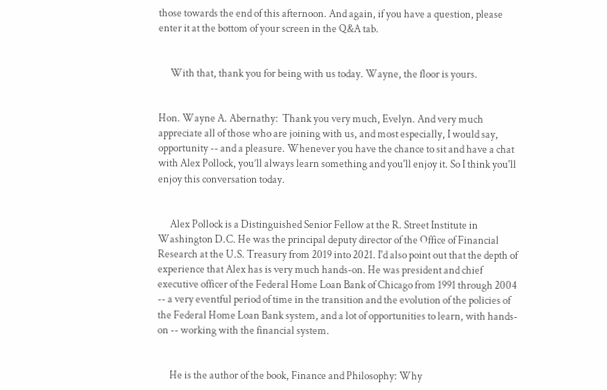those towards the end of this afternoon. And again, if you have a question, please enter it at the bottom of your screen in the Q&A tab.


      With that, thank you for being with us today. Wayne, the floor is yours.


Hon. Wayne A. Abernathy:  Thank you very much, Evelyn. And very much appreciate all of those who are joining with us, and most especially, I would say, opportunity -- and a pleasure. Whenever you have the chance to sit and have a chat with Alex Pollock, you’ll always learn something and you'll enjoy it. So I think you'll enjoy this conversation today.


      Alex Pollock is a Distinguished Senior Fellow at the R. Street Institute in Washington D.C. He was the principal deputy director of the Office of Financial Research at the U.S. Treasury from 2019 into 2021. I'd also point out that the depth of experience that Alex has is very much hands-on. He was president and chief executive officer of the Federal Home Loan Bank of Chicago from 1991 through 2004 -- a very eventful period of time in the transition and the evolution of the policies of the Federal Home Loan Bank system, and a lot of opportunities to learn, with hands-on -- working with the financial system.


      He is the author of the book, Finance and Philosophy: Why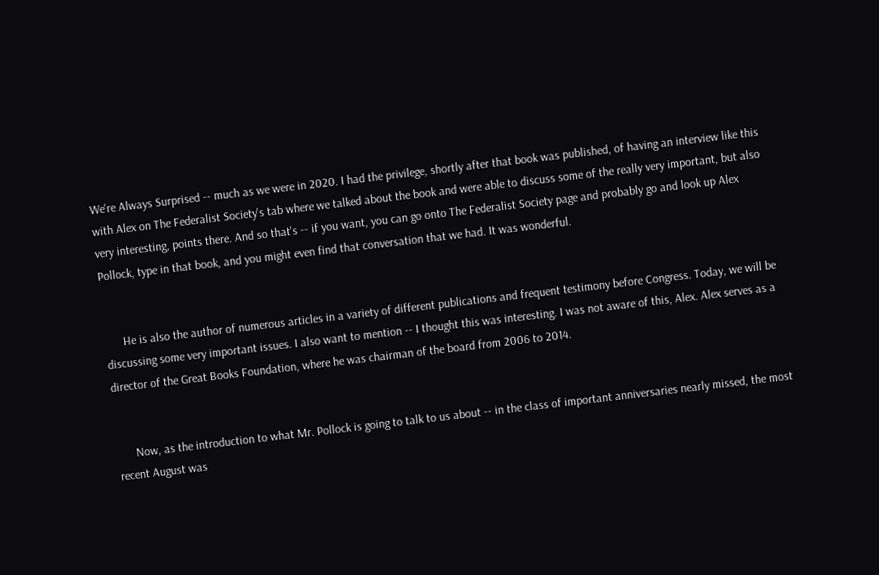We're Always Surprised -- much as we were in 2020. I had the privilege, shortly after that book was published, of having an interview like this with Alex on The Federalist Society's tab where we talked about the book and were able to discuss some of the really very important, but also very interesting, points there. And so that's -- if you want, you can go onto The Federalist Society page and probably go and look up Alex Pollock, type in that book, and you might even find that conversation that we had. It was wonderful.


      He is also the author of numerous articles in a variety of different publications and frequent testimony before Congress. Today, we will be discussing some very important issues. I also want to mention -- I thought this was interesting. I was not aware of this, Alex. Alex serves as a director of the Great Books Foundation, where he was chairman of the board from 2006 to 2014.


      Now, as the introduction to what Mr. Pollock is going to talk to us about -- in the class of important anniversaries nearly missed, the most recent August was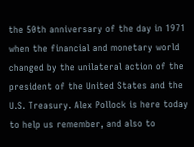the 50th anniversary of the day in 1971 when the financial and monetary world changed by the unilateral action of the president of the United States and the U.S. Treasury. Alex Pollock is here today to help us remember, and also to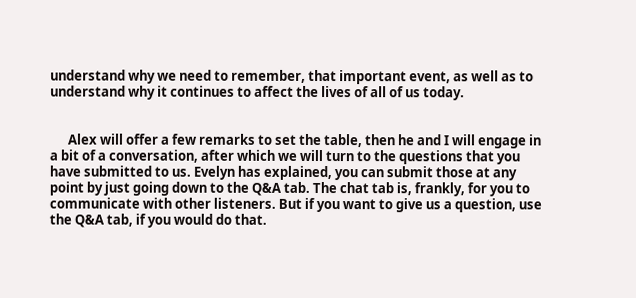understand why we need to remember, that important event, as well as to understand why it continues to affect the lives of all of us today.


      Alex will offer a few remarks to set the table, then he and I will engage in a bit of a conversation, after which we will turn to the questions that you have submitted to us. Evelyn has explained, you can submit those at any point by just going down to the Q&A tab. The chat tab is, frankly, for you to communicate with other listeners. But if you want to give us a question, use the Q&A tab, if you would do that.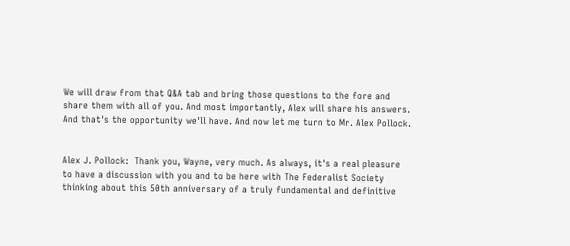We will draw from that Q&A tab and bring those questions to the fore and share them with all of you. And most importantly, Alex will share his answers. And that's the opportunity we'll have. And now let me turn to Mr. Alex Pollock.


Alex J. Pollock:  Thank you, Wayne, very much. As always, it's a real pleasure to have a discussion with you and to be here with The Federalist Society thinking about this 50th anniversary of a truly fundamental and definitive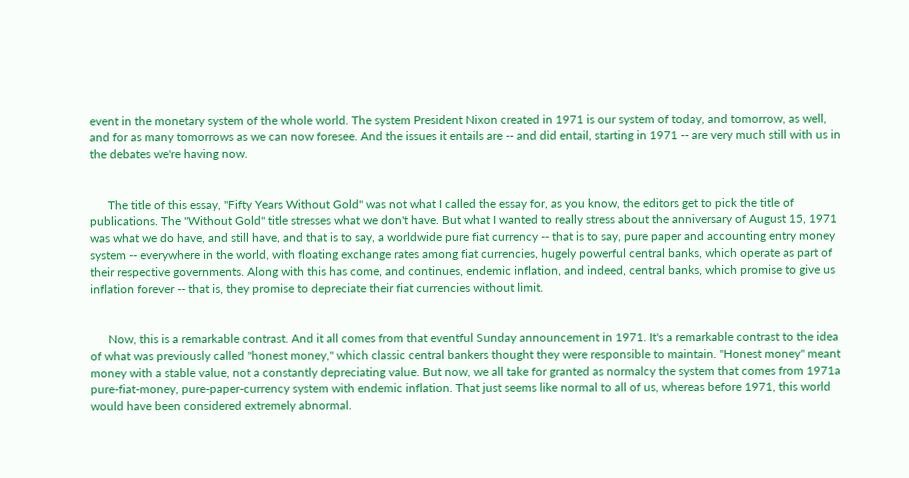event in the monetary system of the whole world. The system President Nixon created in 1971 is our system of today, and tomorrow, as well, and for as many tomorrows as we can now foresee. And the issues it entails are -- and did entail, starting in 1971 -- are very much still with us in the debates we're having now.


      The title of this essay, "Fifty Years Without Gold" was not what I called the essay for, as you know, the editors get to pick the title of publications. The "Without Gold" title stresses what we don't have. But what I wanted to really stress about the anniversary of August 15, 1971 was what we do have, and still have, and that is to say, a worldwide pure fiat currency -- that is to say, pure paper and accounting entry money system -- everywhere in the world, with floating exchange rates among fiat currencies, hugely powerful central banks, which operate as part of their respective governments. Along with this has come, and continues, endemic inflation, and indeed, central banks, which promise to give us inflation forever -- that is, they promise to depreciate their fiat currencies without limit.


      Now, this is a remarkable contrast. And it all comes from that eventful Sunday announcement in 1971. It's a remarkable contrast to the idea of what was previously called "honest money," which classic central bankers thought they were responsible to maintain. "Honest money" meant money with a stable value, not a constantly depreciating value. But now, we all take for granted as normalcy the system that comes from 1971a pure-fiat-money, pure-paper-currency system with endemic inflation. That just seems like normal to all of us, whereas before 1971, this world would have been considered extremely abnormal.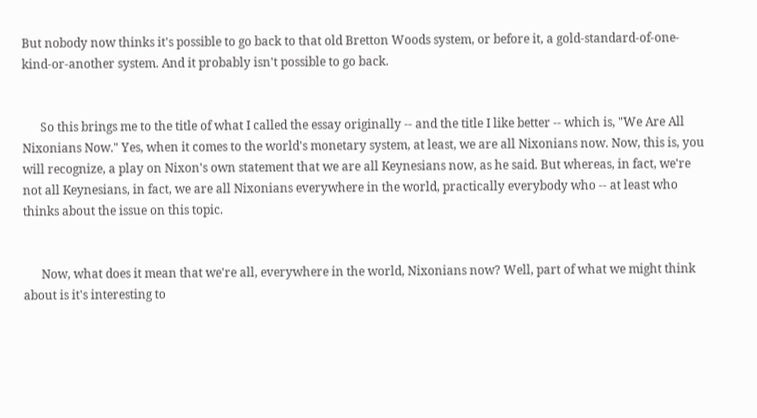But nobody now thinks it's possible to go back to that old Bretton Woods system, or before it, a gold-standard-of-one-kind-or-another system. And it probably isn't possible to go back.


      So this brings me to the title of what I called the essay originally -- and the title I like better -- which is, "We Are All Nixonians Now." Yes, when it comes to the world's monetary system, at least, we are all Nixonians now. Now, this is, you will recognize, a play on Nixon's own statement that we are all Keynesians now, as he said. But whereas, in fact, we're not all Keynesians, in fact, we are all Nixonians everywhere in the world, practically everybody who -- at least who thinks about the issue on this topic.


      Now, what does it mean that we're all, everywhere in the world, Nixonians now? Well, part of what we might think about is it's interesting to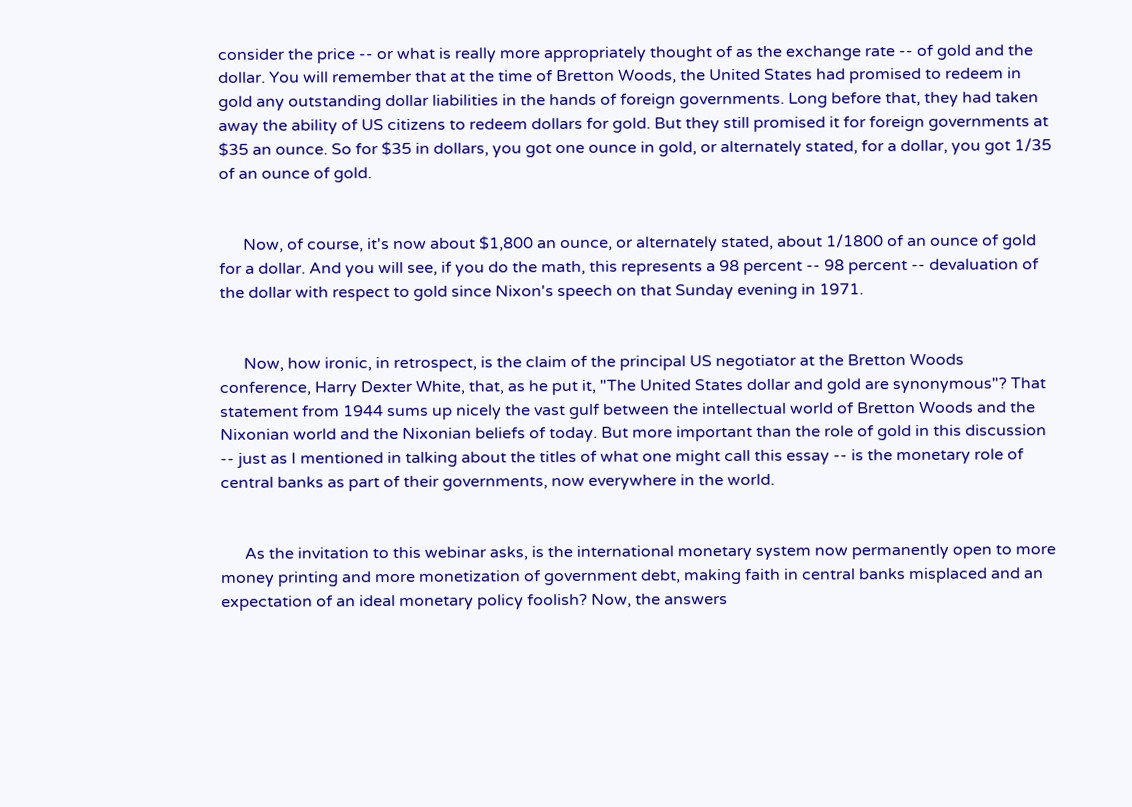consider the price -- or what is really more appropriately thought of as the exchange rate -- of gold and the dollar. You will remember that at the time of Bretton Woods, the United States had promised to redeem in gold any outstanding dollar liabilities in the hands of foreign governments. Long before that, they had taken away the ability of US citizens to redeem dollars for gold. But they still promised it for foreign governments at $35 an ounce. So for $35 in dollars, you got one ounce in gold, or alternately stated, for a dollar, you got 1/35 of an ounce of gold.


      Now, of course, it's now about $1,800 an ounce, or alternately stated, about 1/1800 of an ounce of gold for a dollar. And you will see, if you do the math, this represents a 98 percent -- 98 percent -- devaluation of the dollar with respect to gold since Nixon's speech on that Sunday evening in 1971.


      Now, how ironic, in retrospect, is the claim of the principal US negotiator at the Bretton Woods conference, Harry Dexter White, that, as he put it, "The United States dollar and gold are synonymous"? That statement from 1944 sums up nicely the vast gulf between the intellectual world of Bretton Woods and the Nixonian world and the Nixonian beliefs of today. But more important than the role of gold in this discussion -- just as I mentioned in talking about the titles of what one might call this essay -- is the monetary role of central banks as part of their governments, now everywhere in the world.


      As the invitation to this webinar asks, is the international monetary system now permanently open to more money printing and more monetization of government debt, making faith in central banks misplaced and an expectation of an ideal monetary policy foolish? Now, the answers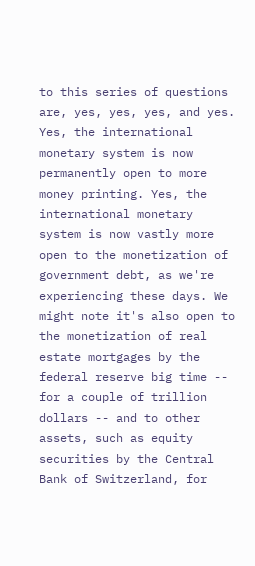to this series of questions are, yes, yes, yes, and yes. Yes, the international monetary system is now permanently open to more money printing. Yes, the international monetary system is now vastly more open to the monetization of government debt, as we're experiencing these days. We might note it's also open to the monetization of real estate mortgages by the federal reserve big time -- for a couple of trillion dollars -- and to other assets, such as equity securities by the Central Bank of Switzerland, for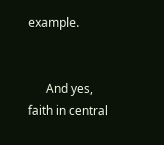example.


      And yes, faith in central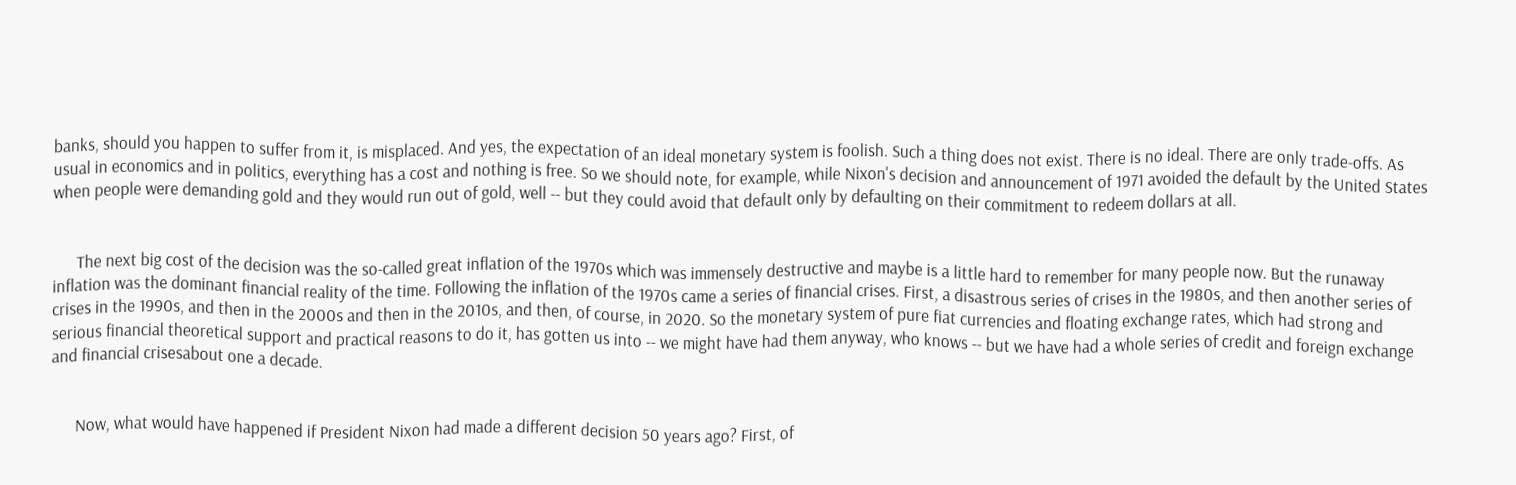banks, should you happen to suffer from it, is misplaced. And yes, the expectation of an ideal monetary system is foolish. Such a thing does not exist. There is no ideal. There are only trade-offs. As usual in economics and in politics, everything has a cost and nothing is free. So we should note, for example, while Nixon's decision and announcement of 1971 avoided the default by the United States when people were demanding gold and they would run out of gold, well -- but they could avoid that default only by defaulting on their commitment to redeem dollars at all.


      The next big cost of the decision was the so-called great inflation of the 1970s which was immensely destructive and maybe is a little hard to remember for many people now. But the runaway inflation was the dominant financial reality of the time. Following the inflation of the 1970s came a series of financial crises. First, a disastrous series of crises in the 1980s, and then another series of crises in the 1990s, and then in the 2000s and then in the 2010s, and then, of course, in 2020. So the monetary system of pure fiat currencies and floating exchange rates, which had strong and serious financial theoretical support and practical reasons to do it, has gotten us into -- we might have had them anyway, who knows -- but we have had a whole series of credit and foreign exchange and financial crisesabout one a decade.


      Now, what would have happened if President Nixon had made a different decision 50 years ago? First, of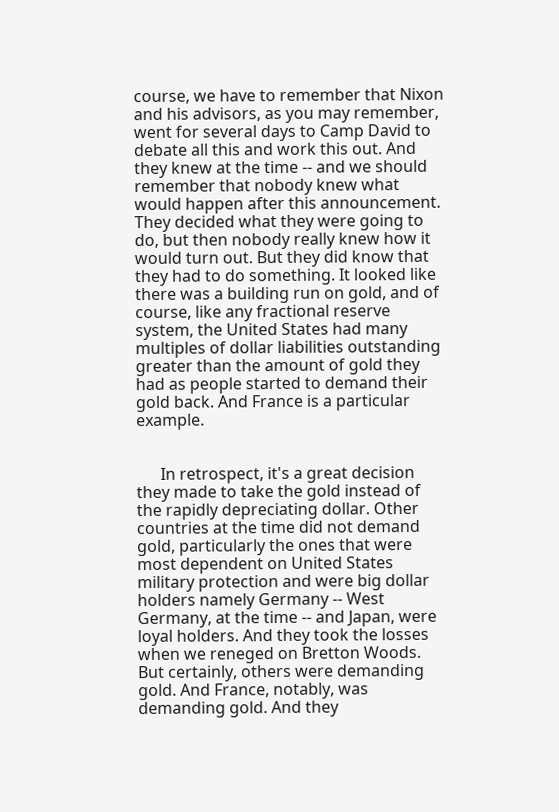course, we have to remember that Nixon and his advisors, as you may remember, went for several days to Camp David to debate all this and work this out. And they knew at the time -- and we should remember that nobody knew what would happen after this announcement. They decided what they were going to do, but then nobody really knew how it would turn out. But they did know that they had to do something. It looked like there was a building run on gold, and of course, like any fractional reserve system, the United States had many multiples of dollar liabilities outstanding greater than the amount of gold they had as people started to demand their gold back. And France is a particular example.


      In retrospect, it's a great decision they made to take the gold instead of the rapidly depreciating dollar. Other countries at the time did not demand gold, particularly the ones that were most dependent on United States military protection and were big dollar holders namely Germany -- West Germany, at the time -- and Japan, were loyal holders. And they took the losses when we reneged on Bretton Woods. But certainly, others were demanding gold. And France, notably, was demanding gold. And they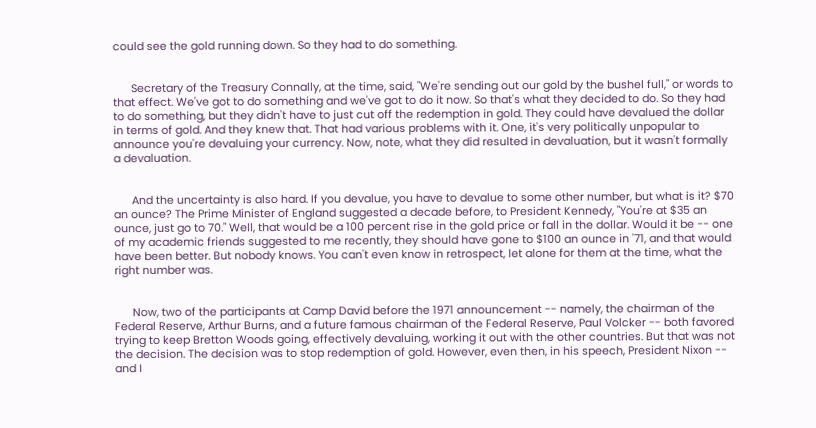could see the gold running down. So they had to do something.


      Secretary of the Treasury Connally, at the time, said, "We're sending out our gold by the bushel full," or words to that effect. We've got to do something and we've got to do it now. So that's what they decided to do. So they had to do something, but they didn't have to just cut off the redemption in gold. They could have devalued the dollar in terms of gold. And they knew that. That had various problems with it. One, it's very politically unpopular to announce you're devaluing your currency. Now, note, what they did resulted in devaluation, but it wasn't formally a devaluation.


      And the uncertainty is also hard. If you devalue, you have to devalue to some other number, but what is it? $70 an ounce? The Prime Minister of England suggested a decade before, to President Kennedy, "You're at $35 an ounce, just go to 70." Well, that would be a 100 percent rise in the gold price or fall in the dollar. Would it be -- one of my academic friends suggested to me recently, they should have gone to $100 an ounce in '71, and that would have been better. But nobody knows. You can't even know in retrospect, let alone for them at the time, what the right number was.


      Now, two of the participants at Camp David before the 1971 announcement -- namely, the chairman of the Federal Reserve, Arthur Burns, and a future famous chairman of the Federal Reserve, Paul Volcker -- both favored trying to keep Bretton Woods going, effectively devaluing, working it out with the other countries. But that was not the decision. The decision was to stop redemption of gold. However, even then, in his speech, President Nixon -- and I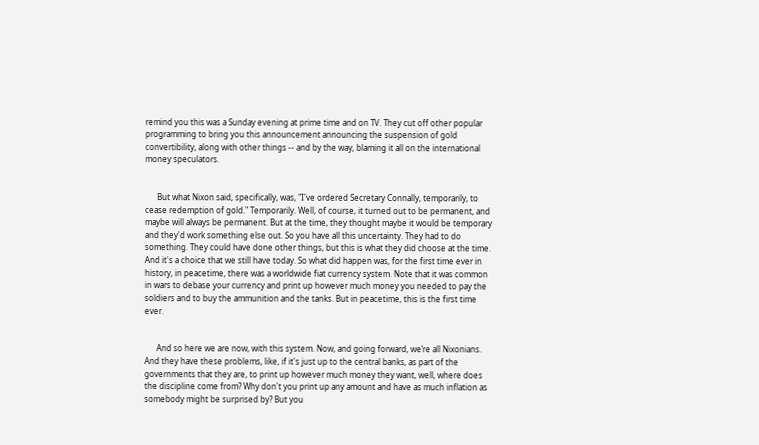remind you this was a Sunday evening at prime time and on TV. They cut off other popular programming to bring you this announcement announcing the suspension of gold convertibility, along with other things -- and by the way, blaming it all on the international money speculators.


      But what Nixon said, specifically, was, "I've ordered Secretary Connally, temporarily, to cease redemption of gold." Temporarily. Well, of course, it turned out to be permanent, and maybe will always be permanent. But at the time, they thought maybe it would be temporary and they'd work something else out. So you have all this uncertainty. They had to do something. They could have done other things, but this is what they did choose at the time. And it's a choice that we still have today. So what did happen was, for the first time ever in history, in peacetime, there was a worldwide fiat currency system. Note that it was common in wars to debase your currency and print up however much money you needed to pay the soldiers and to buy the ammunition and the tanks. But in peacetime, this is the first time ever.


      And so here we are now, with this system. Now, and going forward, we’re all Nixonians. And they have these problems, like, if it's just up to the central banks, as part of the governments that they are, to print up however much money they want, well, where does the discipline come from? Why don't you print up any amount and have as much inflation as somebody might be surprised by? But you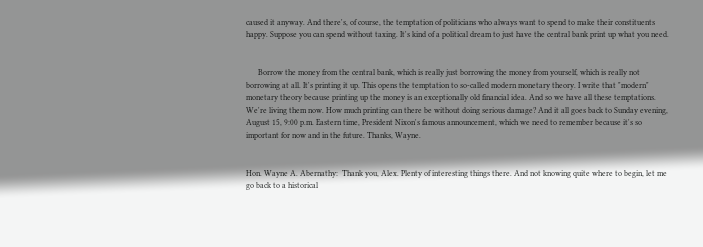caused it anyway. And there's, of course, the temptation of politicians who always want to spend to make their constituents happy. Suppose you can spend without taxing. It's kind of a political dream to just have the central bank print up what you need.


      Borrow the money from the central bank, which is really just borrowing the money from yourself, which is really not borrowing at all. It's printing it up. This opens the temptation to so-called modern monetary theory. I write that "modern" monetary theory because printing up the money is an exceptionally old financial idea. And so we have all these temptations. We're living them now. How much printing can there be without doing serious damage? And it all goes back to Sunday evening, August 15, 9:00 p.m. Eastern time, President Nixon's famous announcement, which we need to remember because it's so important for now and in the future. Thanks, Wayne.


Hon. Wayne A. Abernathy:  Thank you, Alex. Plenty of interesting things there. And not knowing quite where to begin, let me go back to a historical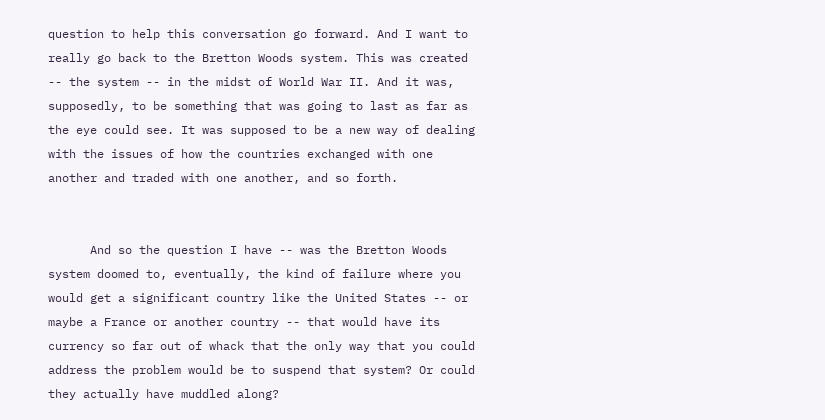question to help this conversation go forward. And I want to really go back to the Bretton Woods system. This was created -- the system -- in the midst of World War II. And it was, supposedly, to be something that was going to last as far as the eye could see. It was supposed to be a new way of dealing with the issues of how the countries exchanged with one another and traded with one another, and so forth.


      And so the question I have -- was the Bretton Woods system doomed to, eventually, the kind of failure where you would get a significant country like the United States -- or maybe a France or another country -- that would have its currency so far out of whack that the only way that you could address the problem would be to suspend that system? Or could they actually have muddled along?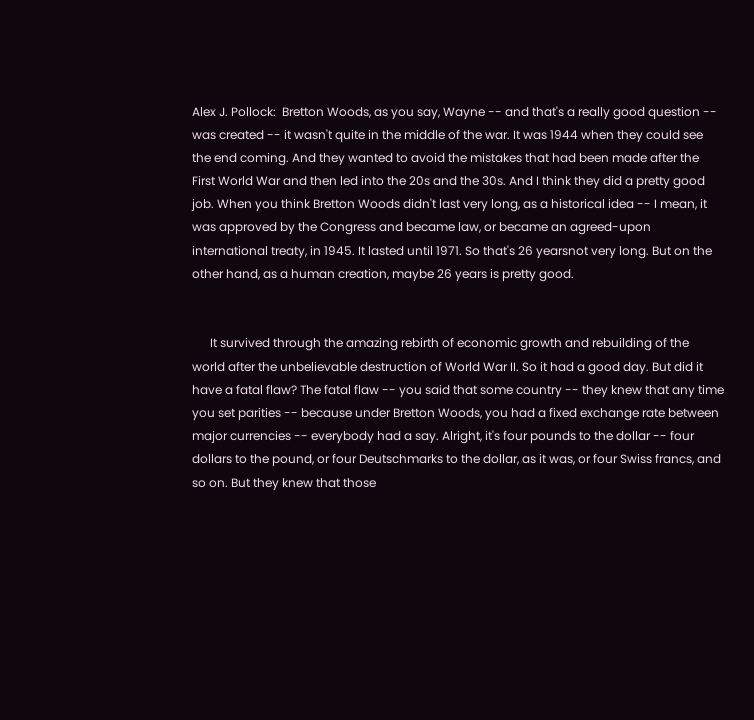Alex J. Pollock:  Bretton Woods, as you say, Wayne -- and that's a really good question -- was created -- it wasn't quite in the middle of the war. It was 1944 when they could see the end coming. And they wanted to avoid the mistakes that had been made after the First World War and then led into the 20s and the 30s. And I think they did a pretty good job. When you think Bretton Woods didn't last very long, as a historical idea -- I mean, it was approved by the Congress and became law, or became an agreed-upon international treaty, in 1945. It lasted until 1971. So that's 26 yearsnot very long. But on the other hand, as a human creation, maybe 26 years is pretty good.


      It survived through the amazing rebirth of economic growth and rebuilding of the world after the unbelievable destruction of World War II. So it had a good day. But did it have a fatal flaw? The fatal flaw -- you said that some country -- they knew that any time you set parities -- because under Bretton Woods, you had a fixed exchange rate between major currencies -- everybody had a say. Alright, it's four pounds to the dollar -- four dollars to the pound, or four Deutschmarks to the dollar, as it was, or four Swiss francs, and so on. But they knew that those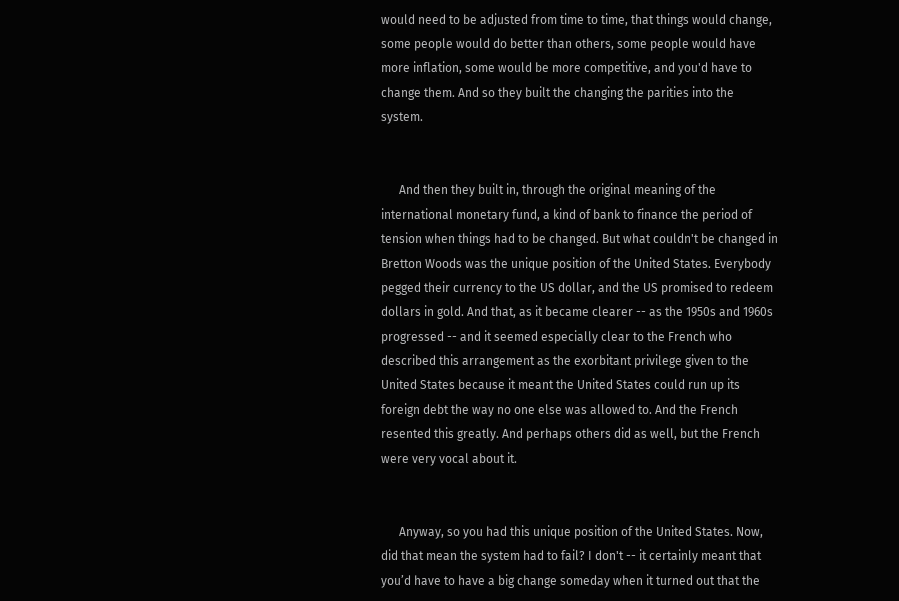would need to be adjusted from time to time, that things would change, some people would do better than others, some people would have more inflation, some would be more competitive, and you'd have to change them. And so they built the changing the parities into the system.


      And then they built in, through the original meaning of the international monetary fund, a kind of bank to finance the period of tension when things had to be changed. But what couldn't be changed in Bretton Woods was the unique position of the United States. Everybody pegged their currency to the US dollar, and the US promised to redeem dollars in gold. And that, as it became clearer -- as the 1950s and 1960s progressed -- and it seemed especially clear to the French who described this arrangement as the exorbitant privilege given to the United States because it meant the United States could run up its foreign debt the way no one else was allowed to. And the French resented this greatly. And perhaps others did as well, but the French were very vocal about it.


      Anyway, so you had this unique position of the United States. Now, did that mean the system had to fail? I don't -- it certainly meant that you’d have to have a big change someday when it turned out that the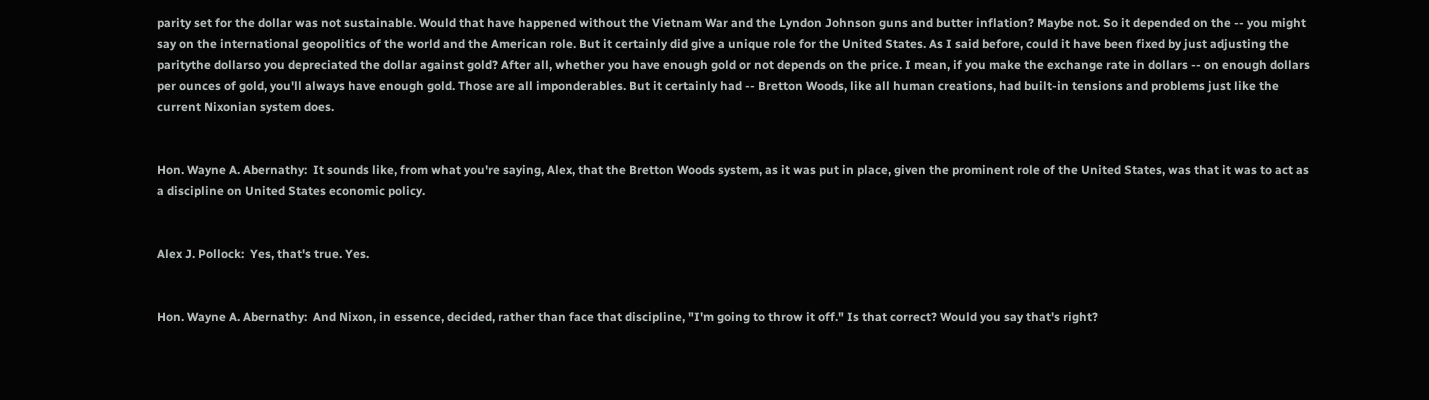parity set for the dollar was not sustainable. Would that have happened without the Vietnam War and the Lyndon Johnson guns and butter inflation? Maybe not. So it depended on the -- you might say on the international geopolitics of the world and the American role. But it certainly did give a unique role for the United States. As I said before, could it have been fixed by just adjusting the paritythe dollarso you depreciated the dollar against gold? After all, whether you have enough gold or not depends on the price. I mean, if you make the exchange rate in dollars -- on enough dollars per ounces of gold, you'll always have enough gold. Those are all imponderables. But it certainly had -- Bretton Woods, like all human creations, had built-in tensions and problems just like the current Nixonian system does.


Hon. Wayne A. Abernathy:  It sounds like, from what you're saying, Alex, that the Bretton Woods system, as it was put in place, given the prominent role of the United States, was that it was to act as a discipline on United States economic policy.


Alex J. Pollock:  Yes, that's true. Yes.


Hon. Wayne A. Abernathy:  And Nixon, in essence, decided, rather than face that discipline, "I'm going to throw it off." Is that correct? Would you say that's right?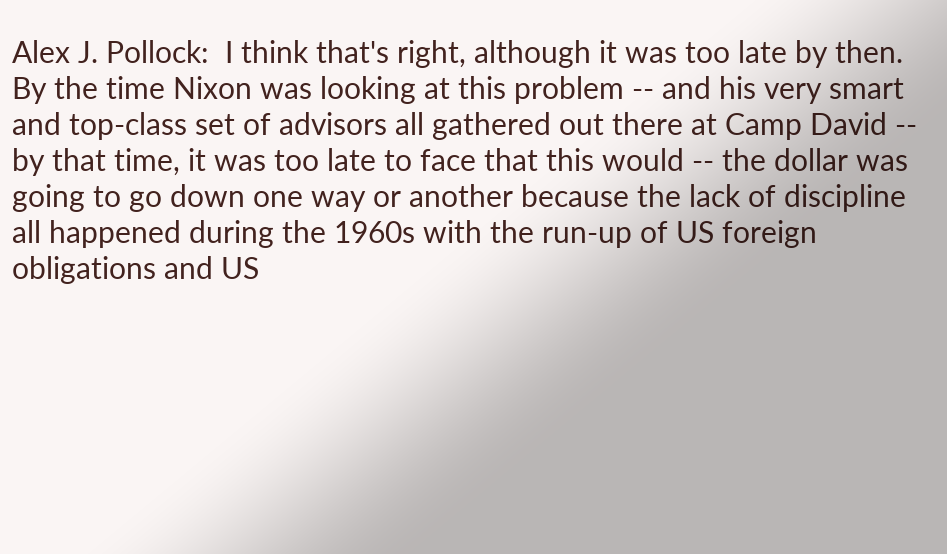Alex J. Pollock:  I think that's right, although it was too late by then. By the time Nixon was looking at this problem -- and his very smart and top-class set of advisors all gathered out there at Camp David -- by that time, it was too late to face that this would -- the dollar was going to go down one way or another because the lack of discipline all happened during the 1960s with the run-up of US foreign obligations and US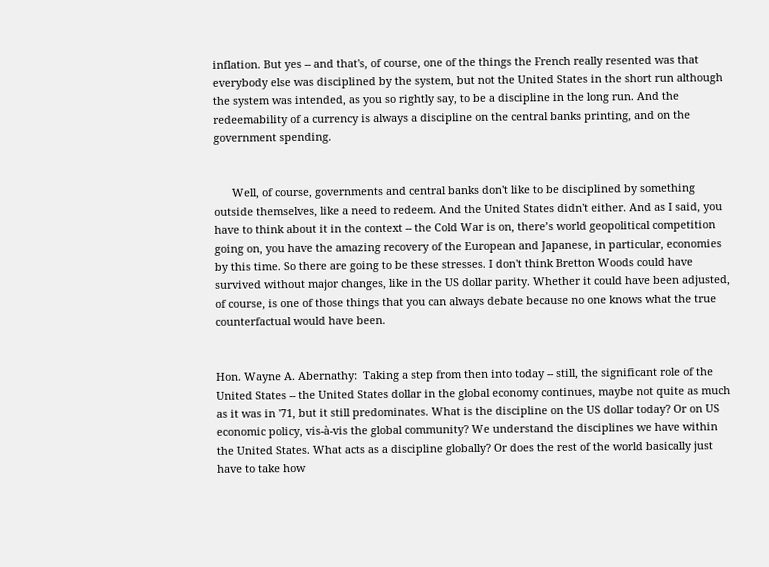inflation. But yes -- and that's, of course, one of the things the French really resented was that everybody else was disciplined by the system, but not the United States in the short run although the system was intended, as you so rightly say, to be a discipline in the long run. And the redeemability of a currency is always a discipline on the central banks printing, and on the government spending.


      Well, of course, governments and central banks don't like to be disciplined by something outside themselves, like a need to redeem. And the United States didn't either. And as I said, you have to think about it in the context -- the Cold War is on, there’s world geopolitical competition going on, you have the amazing recovery of the European and Japanese, in particular, economies by this time. So there are going to be these stresses. I don't think Bretton Woods could have survived without major changes, like in the US dollar parity. Whether it could have been adjusted, of course, is one of those things that you can always debate because no one knows what the true counterfactual would have been.


Hon. Wayne A. Abernathy:  Taking a step from then into today -- still, the significant role of the United States -- the United States dollar in the global economy continues, maybe not quite as much as it was in '71, but it still predominates. What is the discipline on the US dollar today? Or on US economic policy, vis-à-vis the global community? We understand the disciplines we have within the United States. What acts as a discipline globally? Or does the rest of the world basically just have to take how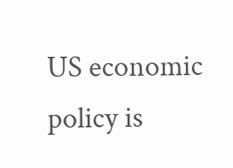US economic policy is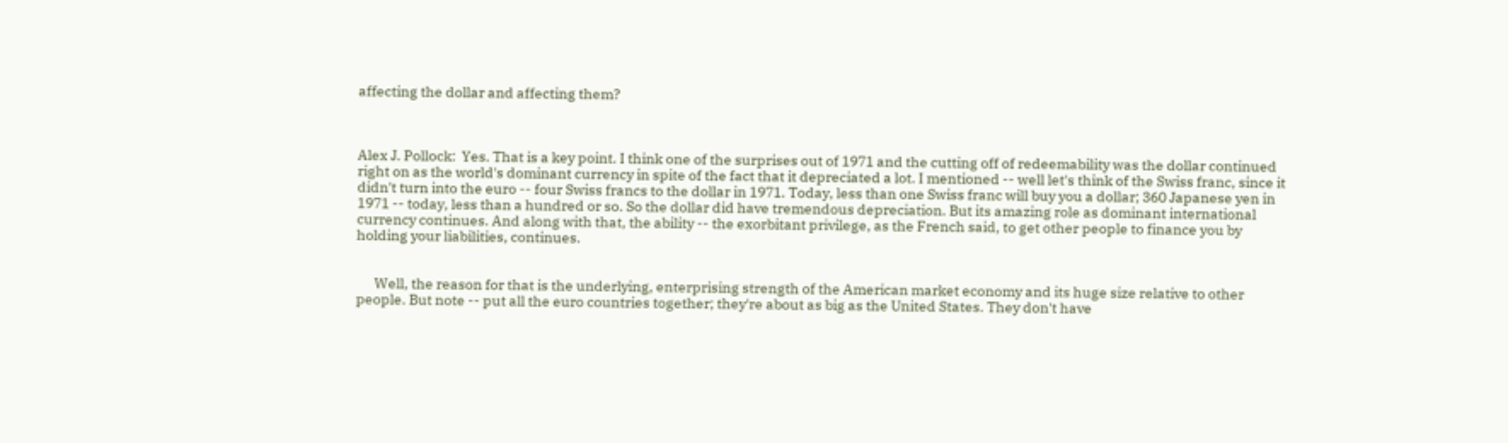affecting the dollar and affecting them?



Alex J. Pollock:  Yes. That is a key point. I think one of the surprises out of 1971 and the cutting off of redeemability was the dollar continued right on as the world's dominant currency in spite of the fact that it depreciated a lot. I mentioned -- well let's think of the Swiss franc, since it didn't turn into the euro -- four Swiss francs to the dollar in 1971. Today, less than one Swiss franc will buy you a dollar; 360 Japanese yen in 1971 -- today, less than a hundred or so. So the dollar did have tremendous depreciation. But its amazing role as dominant international currency continues. And along with that, the ability -- the exorbitant privilege, as the French said, to get other people to finance you by holding your liabilities, continues.


      Well, the reason for that is the underlying, enterprising strength of the American market economy and its huge size relative to other people. But note -- put all the euro countries together; they're about as big as the United States. They don't have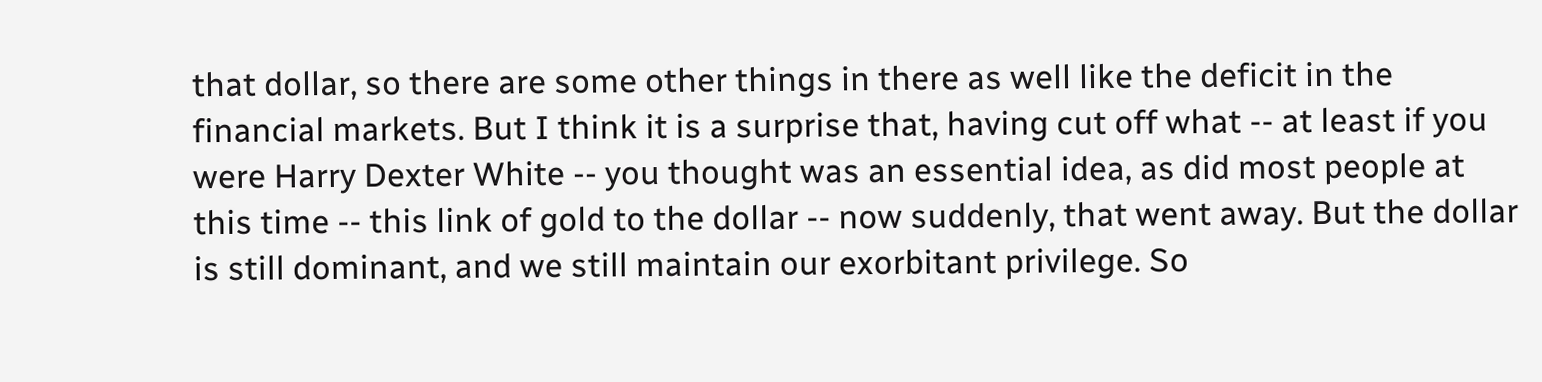that dollar, so there are some other things in there as well like the deficit in the financial markets. But I think it is a surprise that, having cut off what -- at least if you were Harry Dexter White -- you thought was an essential idea, as did most people at this time -- this link of gold to the dollar -- now suddenly, that went away. But the dollar is still dominant, and we still maintain our exorbitant privilege. So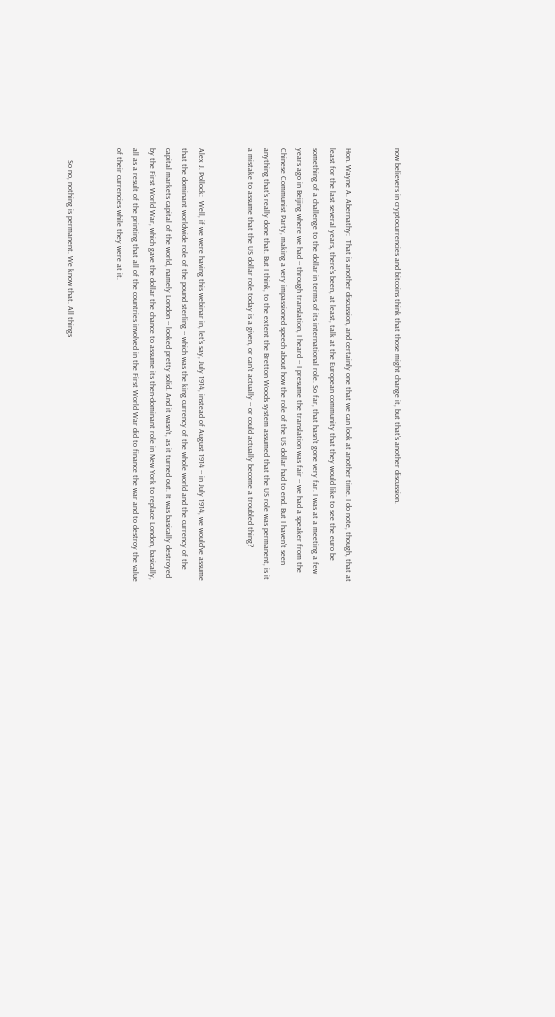now believers in cryptocurrencies and bitcoins think that those might change it, but that's another discussion.


Hon. Wayne A. Abernathy:  That is another discussion, and certainly one that we can look at another time. I do note, though, that at least for the last several years, there's been, at least, talk at the European community that they would like to see the euro be something of a challenge to the dollar in terms of its international role. So far, that hasn't gone very far. I was at a meeting a few years ago in Beijing where we had -- through translation, I heard -- I presume the translation was fair -- we had a speaker from the Chinese Communist Party, making a very impassioned speech about how the role of the US dollar had to end. But I haven't seen anything that's really done that. But I think, to the extent the Bretton Woods system assumed that the US role was permanent, is it a mistake to assume that the US dollar role today is a given, or can't actually -- or could actually become a troubled thing?


Alex J. Pollock:  Well, if we were having this webinar in, let's say, July 1914, instead of August 1914 -- in July 1914, we would’ve assume that the dominant worldwide role of the pound sterling -- which was the king currency of the whole world and the currency of the capital markets capital of the world, namely London -- looked pretty solid. And it wasn't, as it turned out. It was basically destroyed by the First World War, which gave the dollar the chance to assume its then-dominant role in New York to replace London, basically, all as a result of the printing that all of the countries involved in the First World War did to finance the war and to destroy the value of their currencies while they were at it.


      So no, nothing is permanent. We know that. All things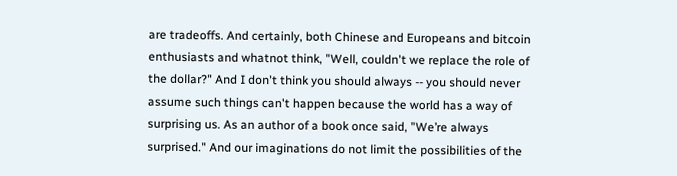are tradeoffs. And certainly, both Chinese and Europeans and bitcoin enthusiasts and whatnot think, "Well, couldn't we replace the role of the dollar?" And I don't think you should always -- you should never assume such things can't happen because the world has a way of surprising us. As an author of a book once said, "We’re always surprised." And our imaginations do not limit the possibilities of the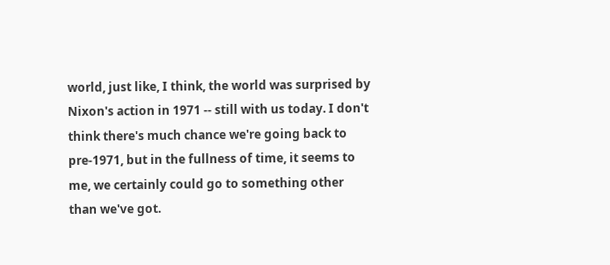world, just like, I think, the world was surprised by Nixon's action in 1971 -- still with us today. I don't think there's much chance we're going back to pre-1971, but in the fullness of time, it seems to me, we certainly could go to something other than we've got.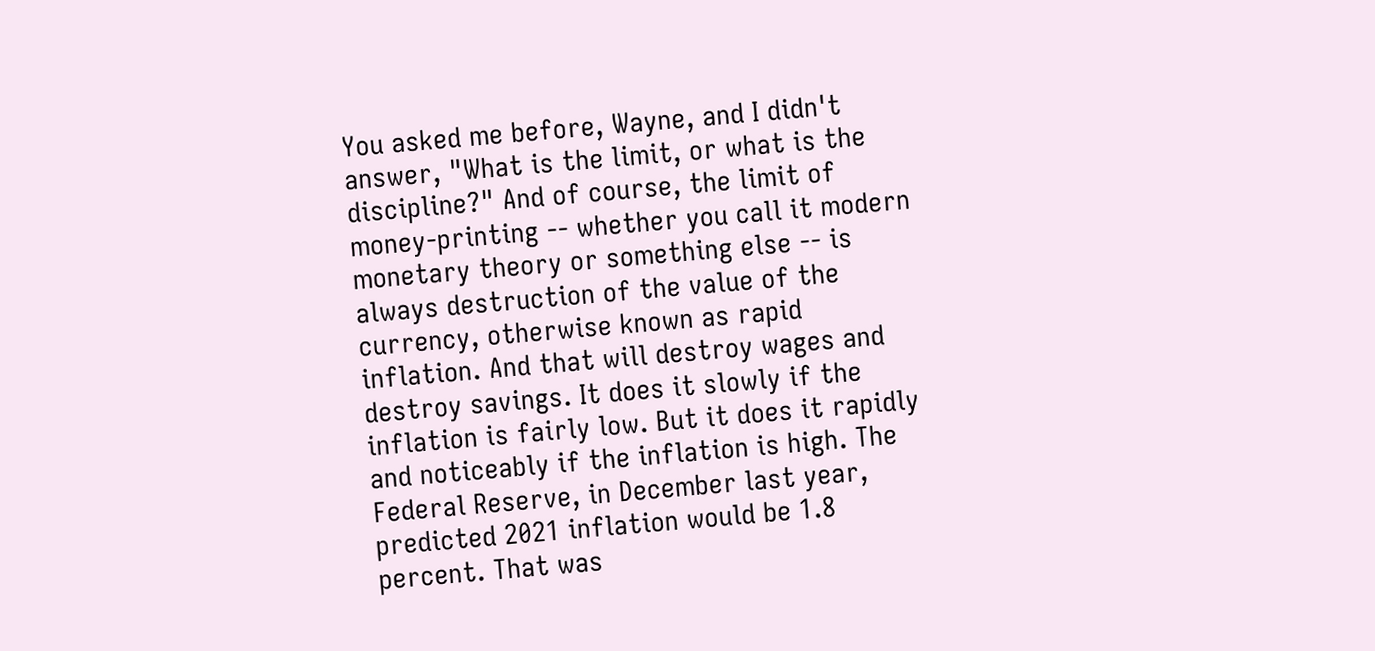You asked me before, Wayne, and I didn't answer, "What is the limit, or what is the discipline?" And of course, the limit of money-printing -- whether you call it modern monetary theory or something else -- is always destruction of the value of the currency, otherwise known as rapid inflation. And that will destroy wages and destroy savings. It does it slowly if the inflation is fairly low. But it does it rapidly and noticeably if the inflation is high. The Federal Reserve, in December last year, predicted 2021 inflation would be 1.8 percent. That was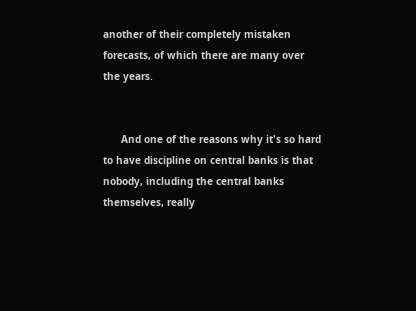another of their completely mistaken forecasts, of which there are many over the years.


      And one of the reasons why it's so hard to have discipline on central banks is that nobody, including the central banks themselves, really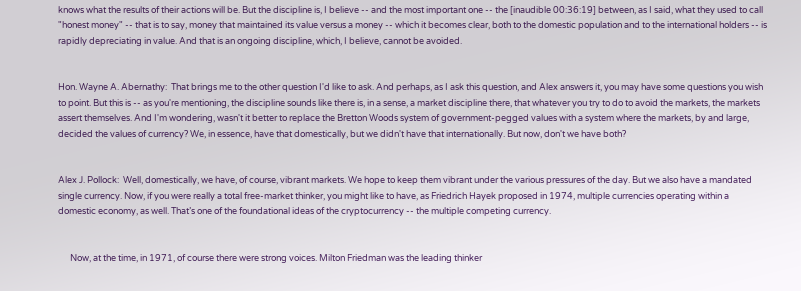knows what the results of their actions will be. But the discipline is, I believe -- and the most important one -- the [inaudible 00:36:19] between, as I said, what they used to call "honest money" -- that is to say, money that maintained its value versus a money -- which it becomes clear, both to the domestic population and to the international holders -- is rapidly depreciating in value. And that is an ongoing discipline, which, I believe, cannot be avoided.


Hon. Wayne A. Abernathy:  That brings me to the other question I'd like to ask. And perhaps, as I ask this question, and Alex answers it, you may have some questions you wish to point. But this is -- as you're mentioning, the discipline sounds like there is, in a sense, a market discipline there, that whatever you try to do to avoid the markets, the markets assert themselves. And I'm wondering, wasn't it better to replace the Bretton Woods system of government-pegged values with a system where the markets, by and large, decided the values of currency? We, in essence, have that domestically, but we didn't have that internationally. But now, don't we have both?


Alex J. Pollock:  Well, domestically, we have, of course, vibrant markets. We hope to keep them vibrant under the various pressures of the day. But we also have a mandated single currency. Now, if you were really a total free-market thinker, you might like to have, as Friedrich Hayek proposed in 1974, multiple currencies operating within a domestic economy, as well. That’s one of the foundational ideas of the cryptocurrency -- the multiple competing currency.


      Now, at the time, in 1971, of course there were strong voices. Milton Friedman was the leading thinker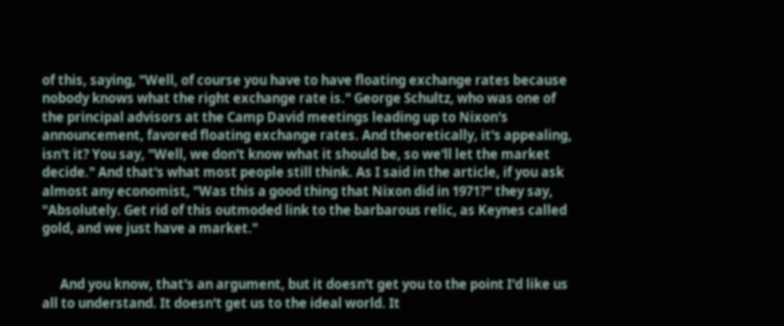of this, saying, "Well, of course you have to have floating exchange rates because nobody knows what the right exchange rate is." George Schultz, who was one of the principal advisors at the Camp David meetings leading up to Nixon's announcement, favored floating exchange rates. And theoretically, it's appealing, isn't it? You say, "Well, we don't know what it should be, so we'll let the market decide." And that's what most people still think. As I said in the article, if you ask almost any economist, "Was this a good thing that Nixon did in 1971?" they say, "Absolutely. Get rid of this outmoded link to the barbarous relic, as Keynes called gold, and we just have a market."


      And you know, that's an argument, but it doesn't get you to the point I'd like us all to understand. It doesn't get us to the ideal world. It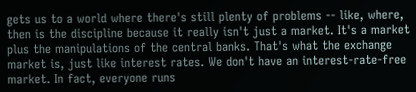gets us to a world where there's still plenty of problems -- like, where, then is the discipline because it really isn't just a market. It's a market plus the manipulations of the central banks. That's what the exchange market is, just like interest rates. We don't have an interest-rate-free market. In fact, everyone runs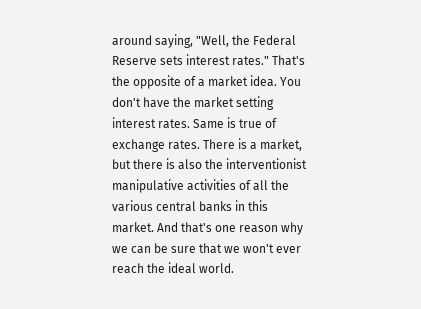around saying, "Well, the Federal Reserve sets interest rates." That's the opposite of a market idea. You don't have the market setting interest rates. Same is true of exchange rates. There is a market, but there is also the interventionist manipulative activities of all the various central banks in this market. And that's one reason why we can be sure that we won't ever reach the ideal world.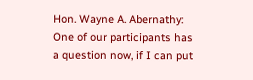Hon. Wayne A. Abernathy:  One of our participants has a question now, if I can put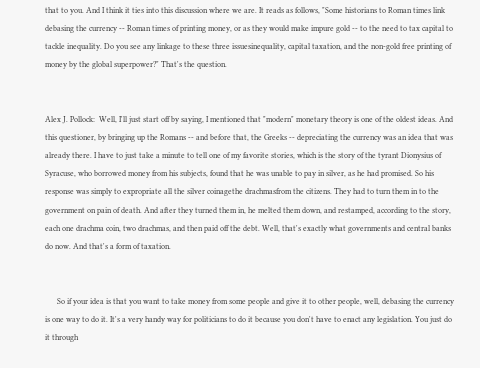that to you. And I think it ties into this discussion where we are. It reads as follows, "Some historians to Roman times link debasing the currency -- Roman times of printing money, or as they would make impure gold -- to the need to tax capital to tackle inequality. Do you see any linkage to these three issuesinequality, capital taxation, and the non-gold free printing of money by the global superpower?" That's the question.


Alex J. Pollock:  Well, I'll just start off by saying, I mentioned that "modern" monetary theory is one of the oldest ideas. And this questioner, by bringing up the Romans -- and before that, the Greeks -- depreciating the currency was an idea that was already there. I have to just take a minute to tell one of my favorite stories, which is the story of the tyrant Dionysius of Syracuse, who borrowed money from his subjects, found that he was unable to pay in silver, as he had promised. So his response was simply to expropriate all the silver coinagethe drachmasfrom the citizens. They had to turn them in to the government on pain of death. And after they turned them in, he melted them down, and restamped, according to the story, each one drachma coin, two drachmas, and then paid off the debt. Well, that's exactly what governments and central banks do now. And that's a form of taxation.


      So if your idea is that you want to take money from some people and give it to other people, well, debasing the currency is one way to do it. It's a very handy way for politicians to do it because you don't have to enact any legislation. You just do it through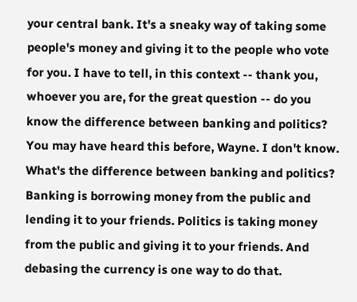your central bank. It's a sneaky way of taking some people's money and giving it to the people who vote for you. I have to tell, in this context -- thank you, whoever you are, for the great question -- do you know the difference between banking and politics? You may have heard this before, Wayne. I don't know. What's the difference between banking and politics? Banking is borrowing money from the public and lending it to your friends. Politics is taking money from the public and giving it to your friends. And debasing the currency is one way to do that.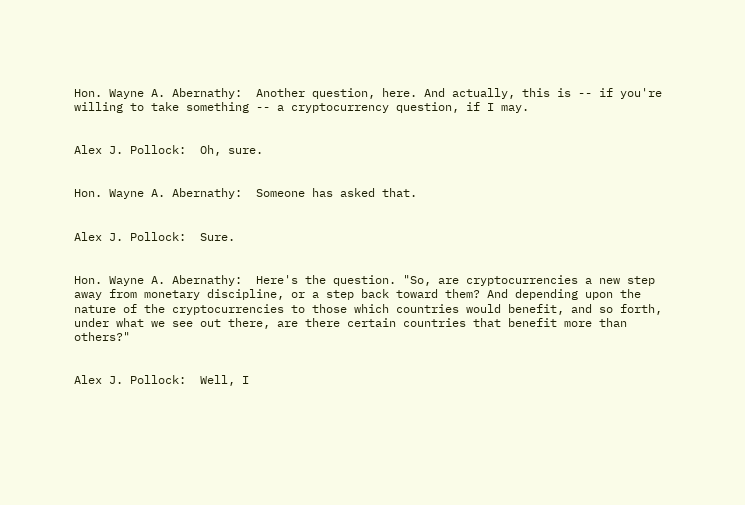Hon. Wayne A. Abernathy:  Another question, here. And actually, this is -- if you're willing to take something -- a cryptocurrency question, if I may.


Alex J. Pollock:  Oh, sure.


Hon. Wayne A. Abernathy:  Someone has asked that.


Alex J. Pollock:  Sure.


Hon. Wayne A. Abernathy:  Here's the question. "So, are cryptocurrencies a new step away from monetary discipline, or a step back toward them? And depending upon the nature of the cryptocurrencies to those which countries would benefit, and so forth, under what we see out there, are there certain countries that benefit more than others?"


Alex J. Pollock:  Well, I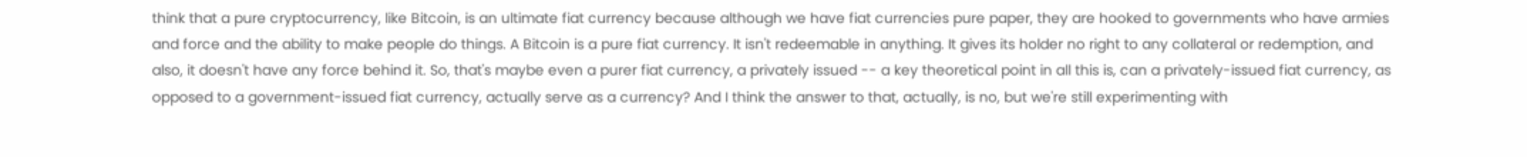think that a pure cryptocurrency, like Bitcoin, is an ultimate fiat currency because although we have fiat currencies pure paper, they are hooked to governments who have armies and force and the ability to make people do things. A Bitcoin is a pure fiat currency. It isn't redeemable in anything. It gives its holder no right to any collateral or redemption, and also, it doesn't have any force behind it. So, that's maybe even a purer fiat currency, a privately issued -- a key theoretical point in all this is, can a privately-issued fiat currency, as opposed to a government-issued fiat currency, actually serve as a currency? And I think the answer to that, actually, is no, but we're still experimenting with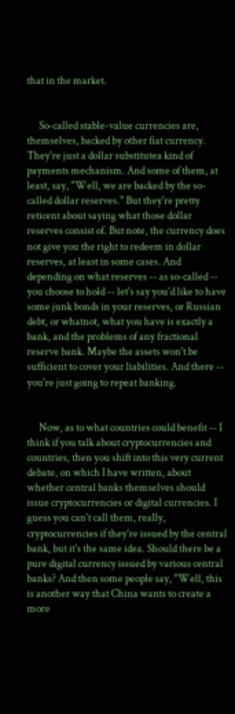that in the market.


      So-called stable-value currencies are, themselves, backed by other fiat currency. They're just a dollar substitutea kind of payments mechanism. And some of them, at least, say, "Well, we are backed by the so-called dollar reserves." But they're pretty reticent about saying what those dollar reserves consist of. But note, the currency does not give you the right to redeem in dollar reserves, at least in some cases. And depending on what reserves -- as so-called -- you choose to hold -- let's say you'd like to have some junk bonds in your reserves, or Russian debt, or whatnot, what you have is exactly a bank, and the problems of any fractional reserve bank. Maybe the assets won't be sufficient to cover your liabilities. And there -- you're just going to repeat banking.


      Now, as to what countries could benefit -- I think if you talk about cryptocurrencies and countries, then you shift into this very current debate, on which I have written, about whether central banks themselves should issue cryptocurrencies or digital currencies. I guess you can't call them, really, cryptocurrencies if they're issued by the central bank, but it's the same idea. Should there be a pure digital currency issued by various central banks? And then some people say, "Well, this is another way that China wants to create a more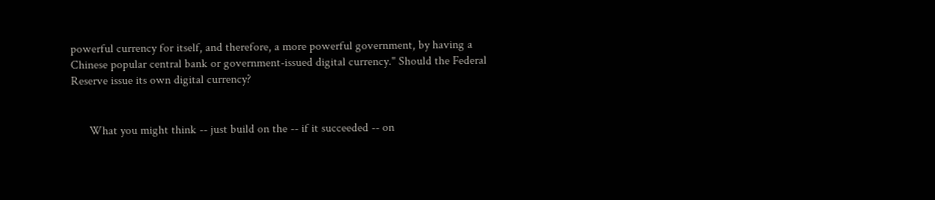powerful currency for itself, and therefore, a more powerful government, by having a Chinese popular central bank or government-issued digital currency." Should the Federal Reserve issue its own digital currency?


      What you might think -- just build on the -- if it succeeded -- on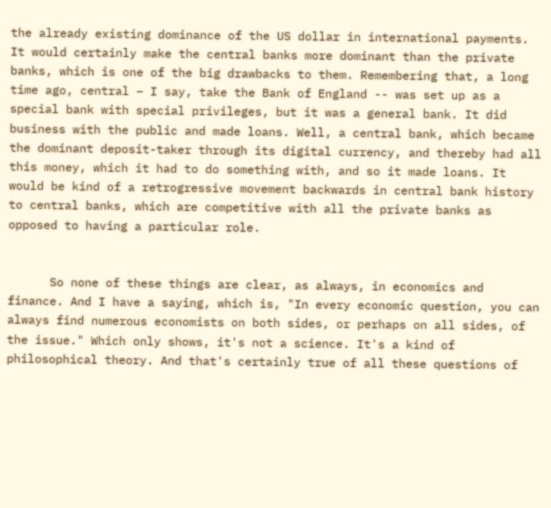the already existing dominance of the US dollar in international payments. It would certainly make the central banks more dominant than the private banks, which is one of the big drawbacks to them. Remembering that, a long time ago, central – I say, take the Bank of England -- was set up as a special bank with special privileges, but it was a general bank. It did business with the public and made loans. Well, a central bank, which became the dominant deposit-taker through its digital currency, and thereby had all this money, which it had to do something with, and so it made loans. It would be kind of a retrogressive movement backwards in central bank history to central banks, which are competitive with all the private banks as opposed to having a particular role.


      So none of these things are clear, as always, in economics and finance. And I have a saying, which is, "In every economic question, you can always find numerous economists on both sides, or perhaps on all sides, of the issue." Which only shows, it's not a science. It's a kind of philosophical theory. And that's certainly true of all these questions of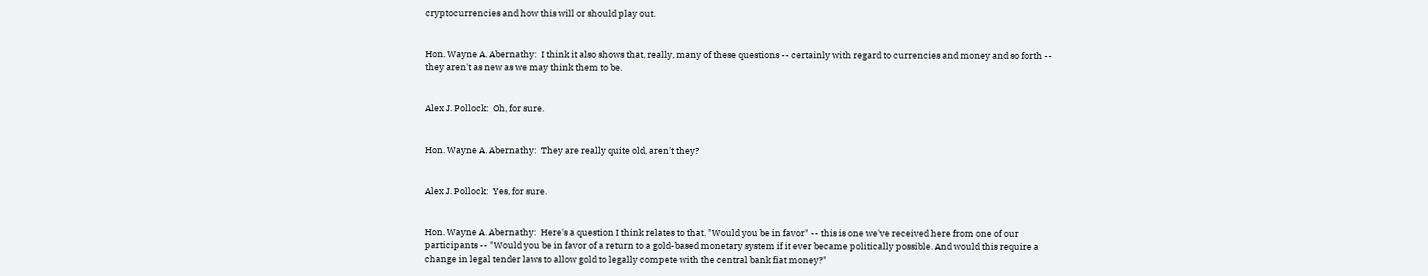cryptocurrencies and how this will or should play out.


Hon. Wayne A. Abernathy:  I think it also shows that, really, many of these questions -- certainly with regard to currencies and money and so forth -- they aren't as new as we may think them to be.


Alex J. Pollock:  Oh, for sure.


Hon. Wayne A. Abernathy:  They are really quite old, aren't they?


Alex J. Pollock:  Yes, for sure.


Hon. Wayne A. Abernathy:  Here's a question I think relates to that. "Would you be in favor" -- this is one we've received here from one of our participants -- "Would you be in favor of a return to a gold-based monetary system if it ever became politically possible. And would this require a change in legal tender laws to allow gold to legally compete with the central bank fiat money?"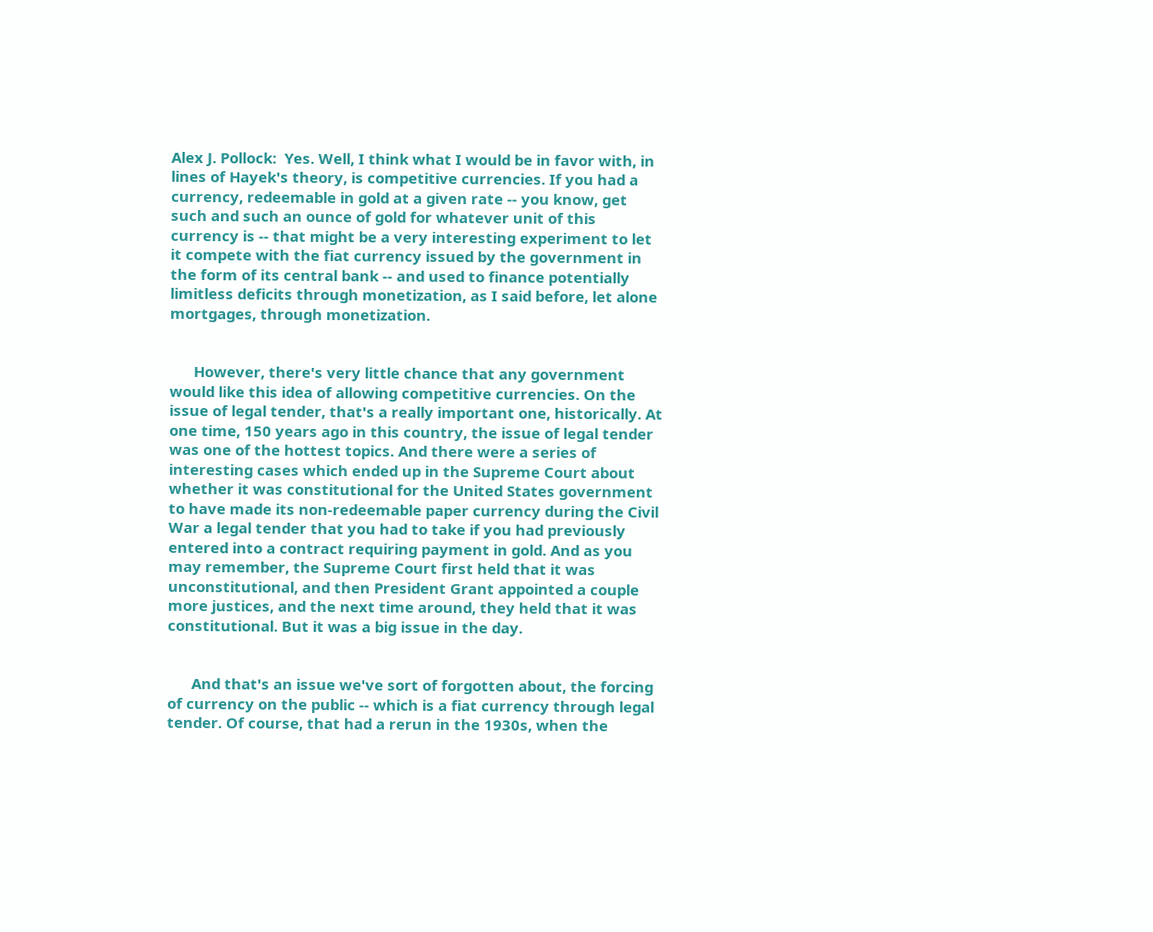Alex J. Pollock:  Yes. Well, I think what I would be in favor with, in lines of Hayek's theory, is competitive currencies. If you had a currency, redeemable in gold at a given rate -- you know, get such and such an ounce of gold for whatever unit of this currency is -- that might be a very interesting experiment to let it compete with the fiat currency issued by the government in the form of its central bank -- and used to finance potentially limitless deficits through monetization, as I said before, let alone mortgages, through monetization.


      However, there's very little chance that any government would like this idea of allowing competitive currencies. On the issue of legal tender, that's a really important one, historically. At one time, 150 years ago in this country, the issue of legal tender was one of the hottest topics. And there were a series of interesting cases which ended up in the Supreme Court about whether it was constitutional for the United States government to have made its non-redeemable paper currency during the Civil War a legal tender that you had to take if you had previously entered into a contract requiring payment in gold. And as you may remember, the Supreme Court first held that it was unconstitutional, and then President Grant appointed a couple more justices, and the next time around, they held that it was constitutional. But it was a big issue in the day.


      And that's an issue we've sort of forgotten about, the forcing of currency on the public -- which is a fiat currency through legal tender. Of course, that had a rerun in the 1930s, when the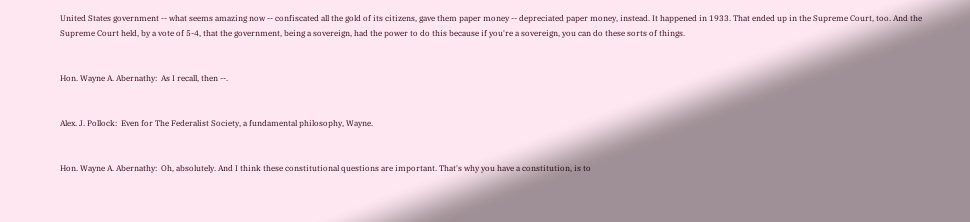United States government -- what seems amazing now -- confiscated all the gold of its citizens, gave them paper money -- depreciated paper money, instead. It happened in 1933. That ended up in the Supreme Court, too. And the Supreme Court held, by a vote of 5-4, that the government, being a sovereign, had the power to do this because if you're a sovereign, you can do these sorts of things.


Hon. Wayne A. Abernathy:  As I recall, then --.


Alex. J. Pollock:  Even for The Federalist Society, a fundamental philosophy, Wayne.


Hon. Wayne A. Abernathy:  Oh, absolutely. And I think these constitutional questions are important. That's why you have a constitution, is to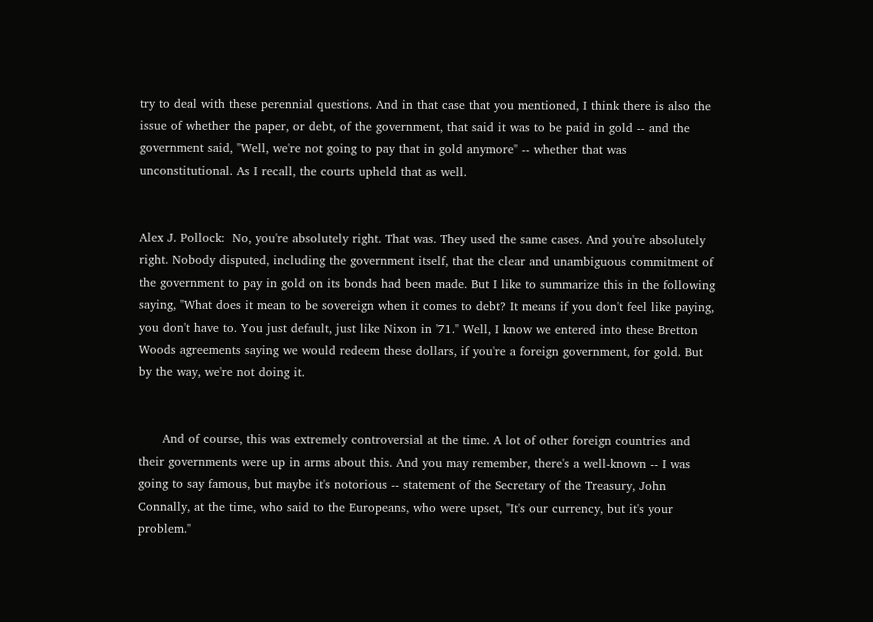try to deal with these perennial questions. And in that case that you mentioned, I think there is also the issue of whether the paper, or debt, of the government, that said it was to be paid in gold -- and the government said, "Well, we're not going to pay that in gold anymore" -- whether that was unconstitutional. As I recall, the courts upheld that as well.


Alex J. Pollock:  No, you're absolutely right. That was. They used the same cases. And you're absolutely right. Nobody disputed, including the government itself, that the clear and unambiguous commitment of the government to pay in gold on its bonds had been made. But I like to summarize this in the following saying, "What does it mean to be sovereign when it comes to debt? It means if you don't feel like paying, you don't have to. You just default, just like Nixon in '71." Well, I know we entered into these Bretton Woods agreements saying we would redeem these dollars, if you're a foreign government, for gold. But by the way, we're not doing it.


      And of course, this was extremely controversial at the time. A lot of other foreign countries and their governments were up in arms about this. And you may remember, there's a well-known -- I was going to say famous, but maybe it's notorious -- statement of the Secretary of the Treasury, John Connally, at the time, who said to the Europeans, who were upset, "It's our currency, but it's your problem."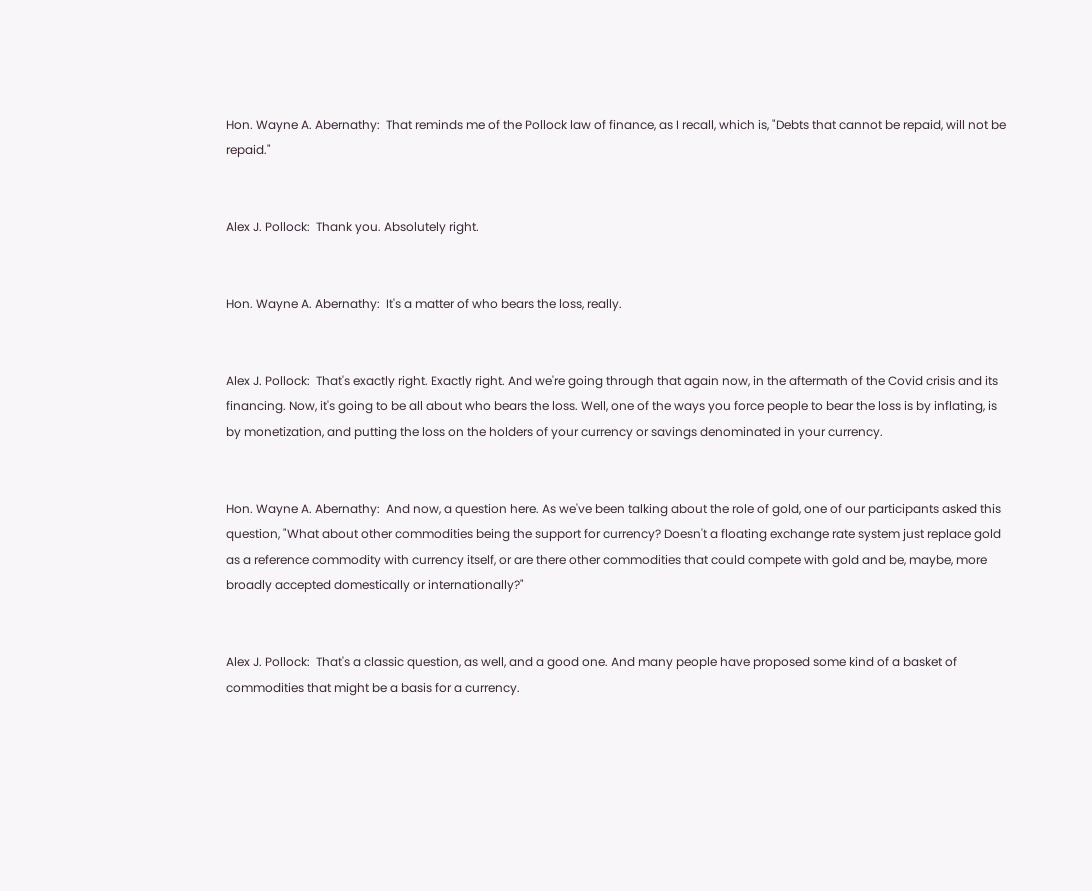Hon. Wayne A. Abernathy:  That reminds me of the Pollock law of finance, as I recall, which is, "Debts that cannot be repaid, will not be repaid."


Alex J. Pollock:  Thank you. Absolutely right.


Hon. Wayne A. Abernathy:  It's a matter of who bears the loss, really.


Alex J. Pollock:  That's exactly right. Exactly right. And we're going through that again now, in the aftermath of the Covid crisis and its financing. Now, it's going to be all about who bears the loss. Well, one of the ways you force people to bear the loss is by inflating, is by monetization, and putting the loss on the holders of your currency or savings denominated in your currency.


Hon. Wayne A. Abernathy:  And now, a question here. As we've been talking about the role of gold, one of our participants asked this question, "What about other commodities being the support for currency? Doesn't a floating exchange rate system just replace gold as a reference commodity with currency itself, or are there other commodities that could compete with gold and be, maybe, more broadly accepted domestically or internationally?"


Alex J. Pollock:  That's a classic question, as well, and a good one. And many people have proposed some kind of a basket of commodities that might be a basis for a currency.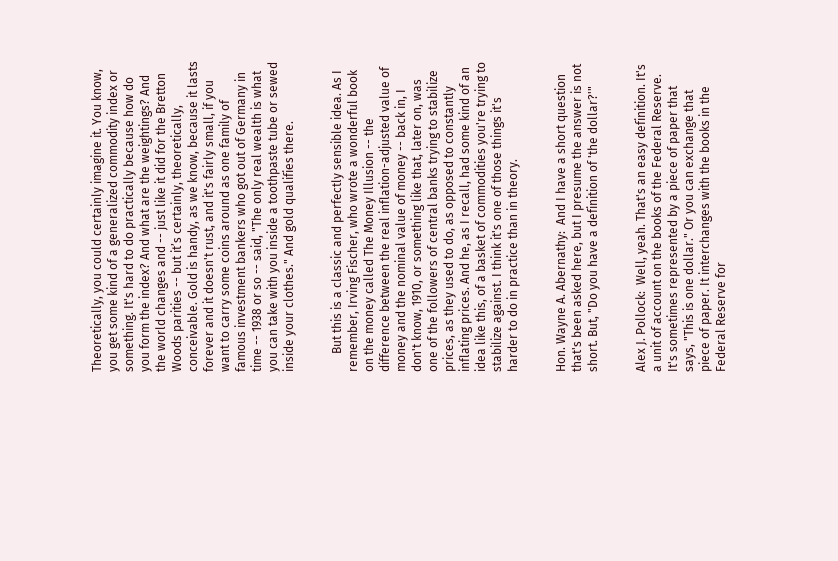Theoretically, you could certainly imagine it. You know, you get some kind of a generalized commodity index or something. It's hard to do practically because how do you form the index? And what are the weightings? And the world changes and -- just like it did for the Bretton Woods parities -- but it’s certainly, theoretically, conceivable. Gold is handy, as we know, because it lasts forever and it doesn't rust, and it's fairly small, if you want to carry some coins around as one family of famous investment bankers who got out of Germany in time -- 1938 or so -- said, "The only real wealth is what you can take with you inside a toothpaste tube or sewed inside your clothes." And gold qualifies there.


      But this is a classic and perfectly sensible idea. As I remember, Irving Fischer, who wrote a wonderful book on the money called The Money Illusion -- the difference between the real inflation-adjusted value of money and the nominal value of money -- back in, I don't know, 1910, or something like that, later on, was one of the followers of central banks trying to stabilize prices, as they used to do, as opposed to constantly inflating prices. And he, as I recall, had some kind of an idea like this, of a basket of commodities you're trying to stabilize against. I think it's one of those things it's harder to do in practice than in theory.


Hon. Wayne A. Abernathy:  And I have a short question that's been asked here, but I presume the answer is not short. But, "Do you have a definition of 'the dollar?'"


Alex J. Pollock:  Well, yeah. That's an easy definition. It's a unit of account on the books of the Federal Reserve. It's sometimes represented by a piece of paper that says, "This is one dollar." Or you can exchange that piece of paper. It interchanges with the books in the Federal Reserve for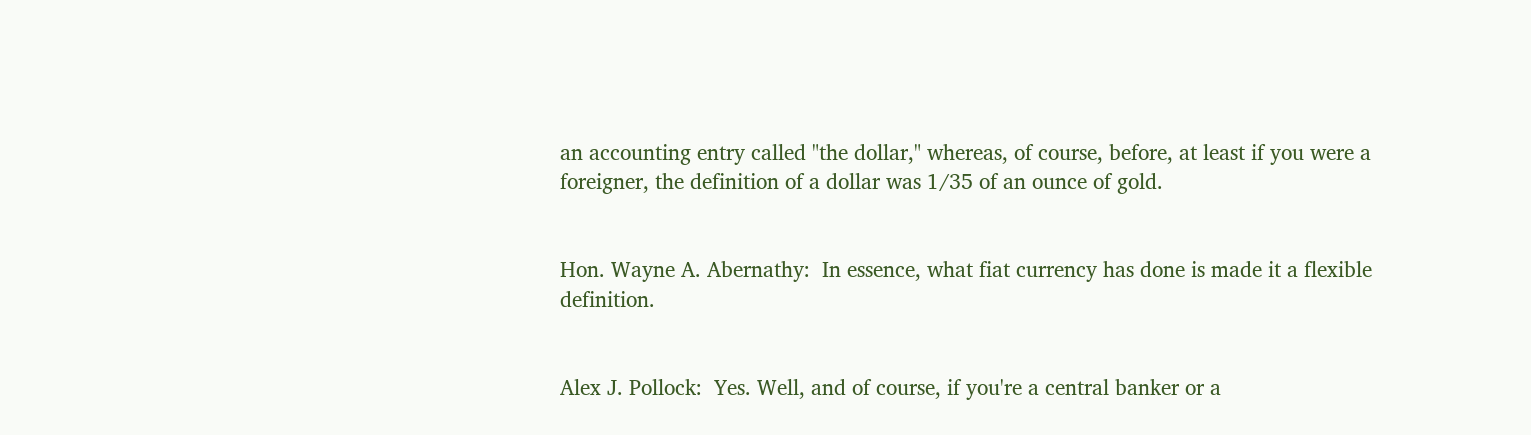an accounting entry called "the dollar," whereas, of course, before, at least if you were a foreigner, the definition of a dollar was 1/35 of an ounce of gold.


Hon. Wayne A. Abernathy:  In essence, what fiat currency has done is made it a flexible definition.


Alex J. Pollock:  Yes. Well, and of course, if you're a central banker or a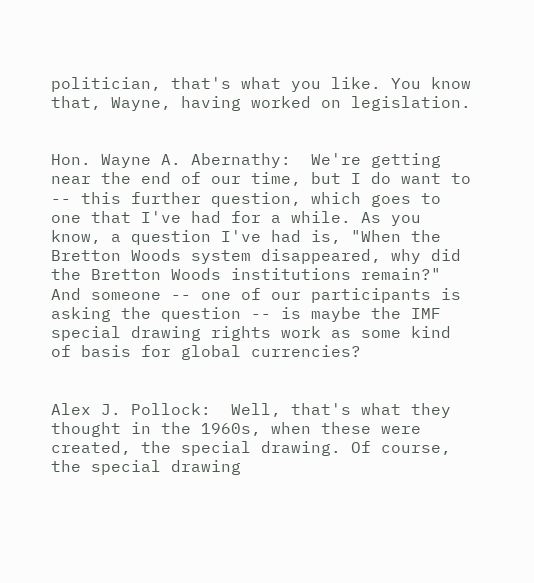politician, that's what you like. You know that, Wayne, having worked on legislation.


Hon. Wayne A. Abernathy:  We're getting near the end of our time, but I do want to -- this further question, which goes to one that I've had for a while. As you know, a question I've had is, "When the Bretton Woods system disappeared, why did the Bretton Woods institutions remain?" And someone -- one of our participants is asking the question -- is maybe the IMF special drawing rights work as some kind of basis for global currencies?


Alex J. Pollock:  Well, that's what they thought in the 1960s, when these were created, the special drawing. Of course, the special drawing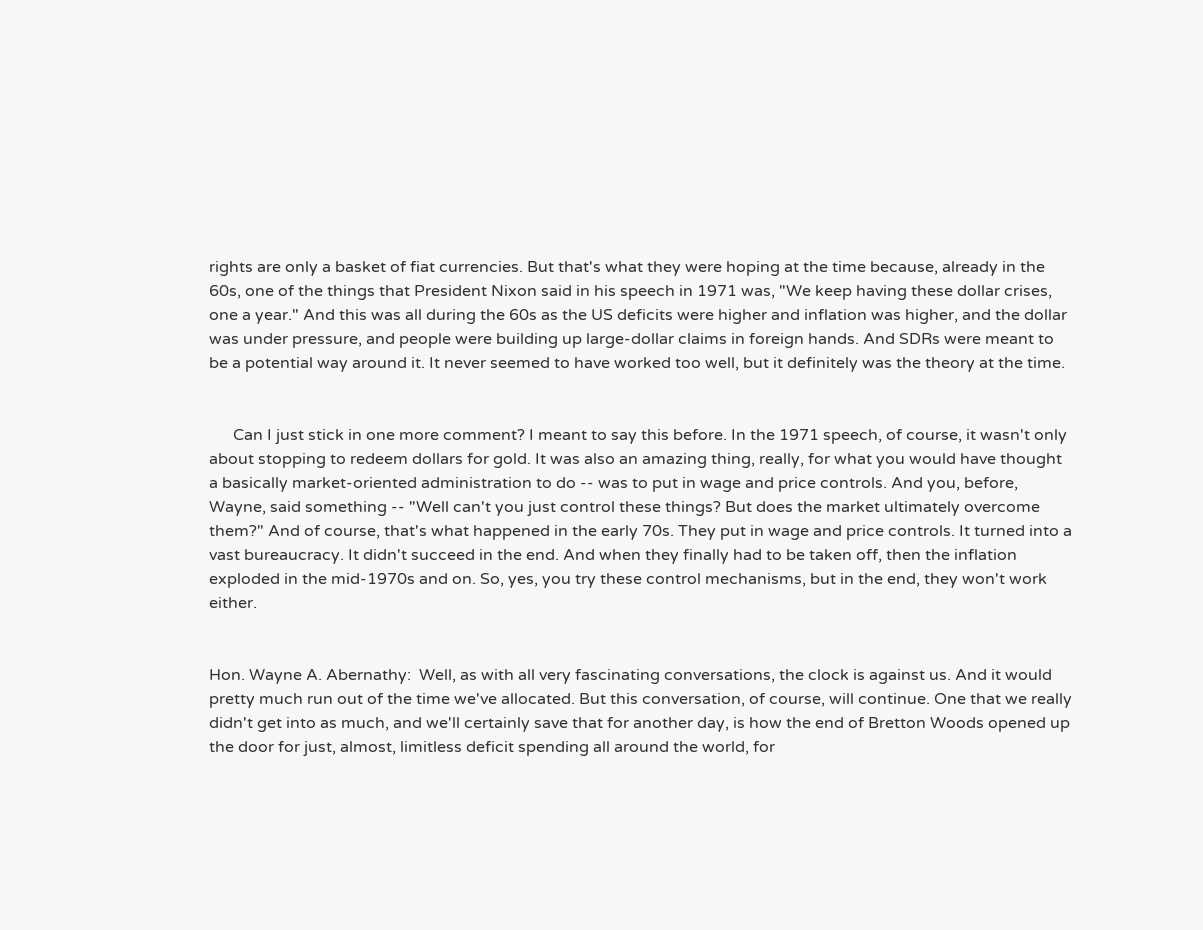rights are only a basket of fiat currencies. But that's what they were hoping at the time because, already in the 60s, one of the things that President Nixon said in his speech in 1971 was, "We keep having these dollar crises, one a year." And this was all during the 60s as the US deficits were higher and inflation was higher, and the dollar was under pressure, and people were building up large-dollar claims in foreign hands. And SDRs were meant to be a potential way around it. It never seemed to have worked too well, but it definitely was the theory at the time.


      Can I just stick in one more comment? I meant to say this before. In the 1971 speech, of course, it wasn't only about stopping to redeem dollars for gold. It was also an amazing thing, really, for what you would have thought a basically market-oriented administration to do -- was to put in wage and price controls. And you, before, Wayne, said something -- "Well can't you just control these things? But does the market ultimately overcome them?" And of course, that's what happened in the early 70s. They put in wage and price controls. It turned into a vast bureaucracy. It didn't succeed in the end. And when they finally had to be taken off, then the inflation exploded in the mid-1970s and on. So, yes, you try these control mechanisms, but in the end, they won't work either.


Hon. Wayne A. Abernathy:  Well, as with all very fascinating conversations, the clock is against us. And it would pretty much run out of the time we've allocated. But this conversation, of course, will continue. One that we really didn't get into as much, and we'll certainly save that for another day, is how the end of Bretton Woods opened up the door for just, almost, limitless deficit spending all around the world, for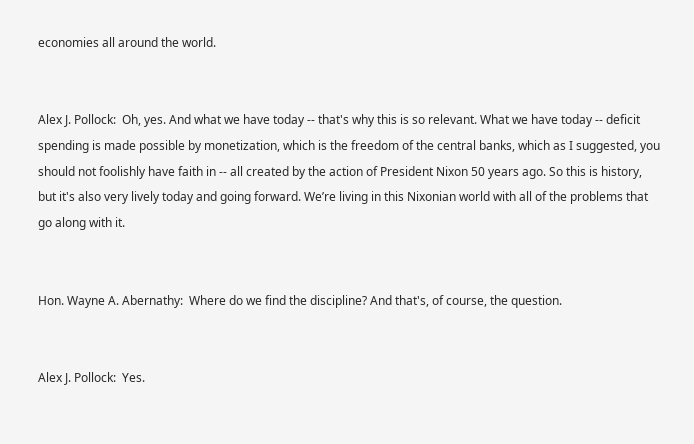economies all around the world.


Alex J. Pollock:  Oh, yes. And what we have today -- that's why this is so relevant. What we have today -- deficit spending is made possible by monetization, which is the freedom of the central banks, which as I suggested, you should not foolishly have faith in -- all created by the action of President Nixon 50 years ago. So this is history, but it's also very lively today and going forward. We’re living in this Nixonian world with all of the problems that go along with it.


Hon. Wayne A. Abernathy:  Where do we find the discipline? And that's, of course, the question.


Alex J. Pollock:  Yes.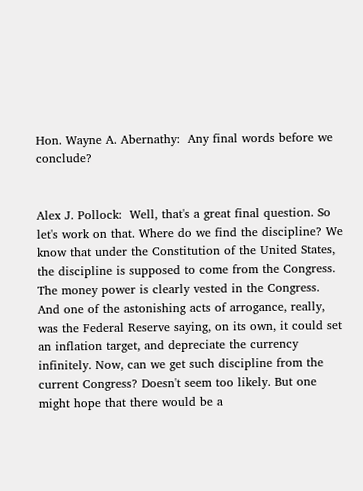Hon. Wayne A. Abernathy:  Any final words before we conclude?


Alex J. Pollock:  Well, that's a great final question. So let's work on that. Where do we find the discipline? We know that under the Constitution of the United States, the discipline is supposed to come from the Congress. The money power is clearly vested in the Congress. And one of the astonishing acts of arrogance, really, was the Federal Reserve saying, on its own, it could set an inflation target, and depreciate the currency infinitely. Now, can we get such discipline from the current Congress? Doesn't seem too likely. But one might hope that there would be a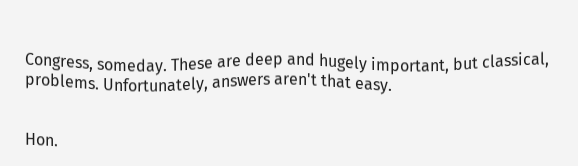Congress, someday. These are deep and hugely important, but classical, problems. Unfortunately, answers aren't that easy.


Hon.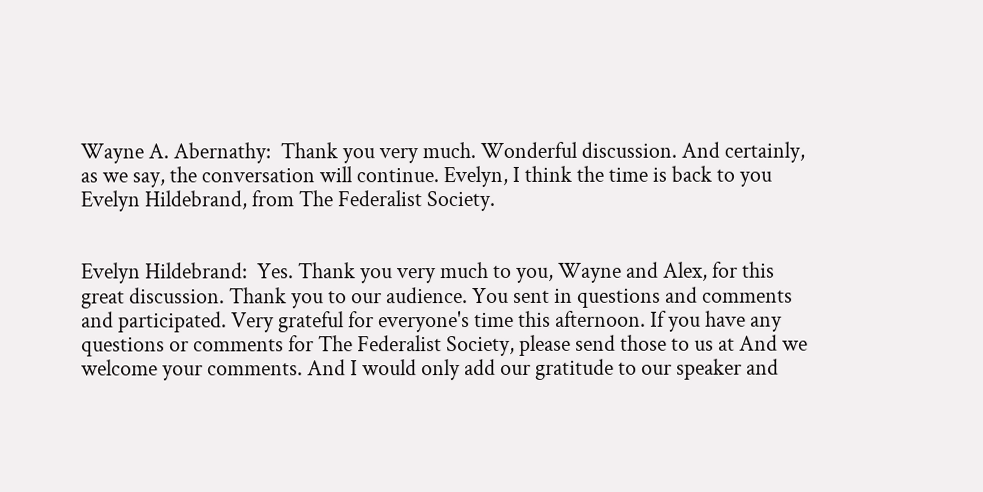Wayne A. Abernathy:  Thank you very much. Wonderful discussion. And certainly, as we say, the conversation will continue. Evelyn, I think the time is back to you Evelyn Hildebrand, from The Federalist Society.


Evelyn Hildebrand:  Yes. Thank you very much to you, Wayne and Alex, for this great discussion. Thank you to our audience. You sent in questions and comments and participated. Very grateful for everyone's time this afternoon. If you have any questions or comments for The Federalist Society, please send those to us at And we welcome your comments. And I would only add our gratitude to our speaker and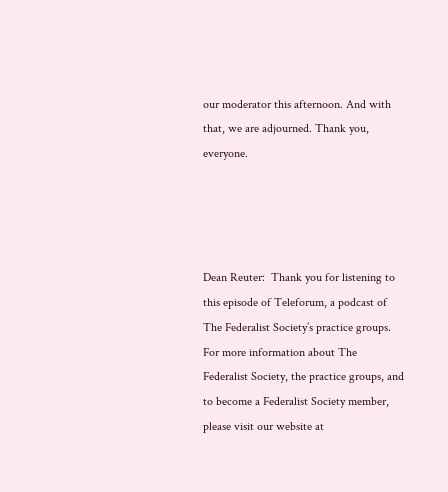our moderator this afternoon. And with that, we are adjourned. Thank you, everyone.




Dean Reuter:  Thank you for listening to this episode of Teleforum, a podcast of The Federalist Society’s practice groups. For more information about The Federalist Society, the practice groups, and to become a Federalist Society member, please visit our website at